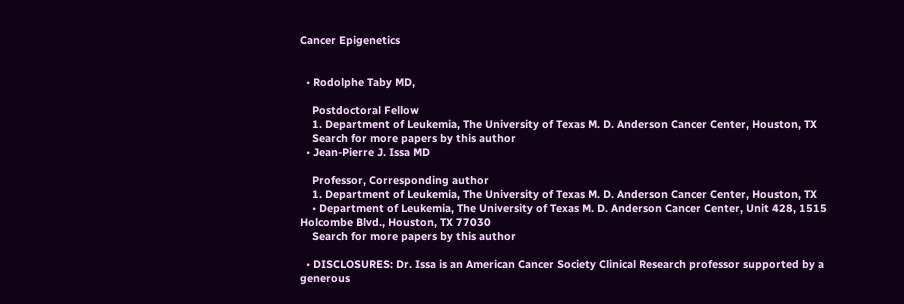Cancer Epigenetics


  • Rodolphe Taby MD,

    Postdoctoral Fellow
    1. Department of Leukemia, The University of Texas M. D. Anderson Cancer Center, Houston, TX
    Search for more papers by this author
  • Jean-Pierre J. Issa MD

    Professor, Corresponding author
    1. Department of Leukemia, The University of Texas M. D. Anderson Cancer Center, Houston, TX
    • Department of Leukemia, The University of Texas M. D. Anderson Cancer Center, Unit 428, 1515 Holcombe Blvd., Houston, TX 77030
    Search for more papers by this author

  • DISCLOSURES: Dr. Issa is an American Cancer Society Clinical Research professor supported by a generous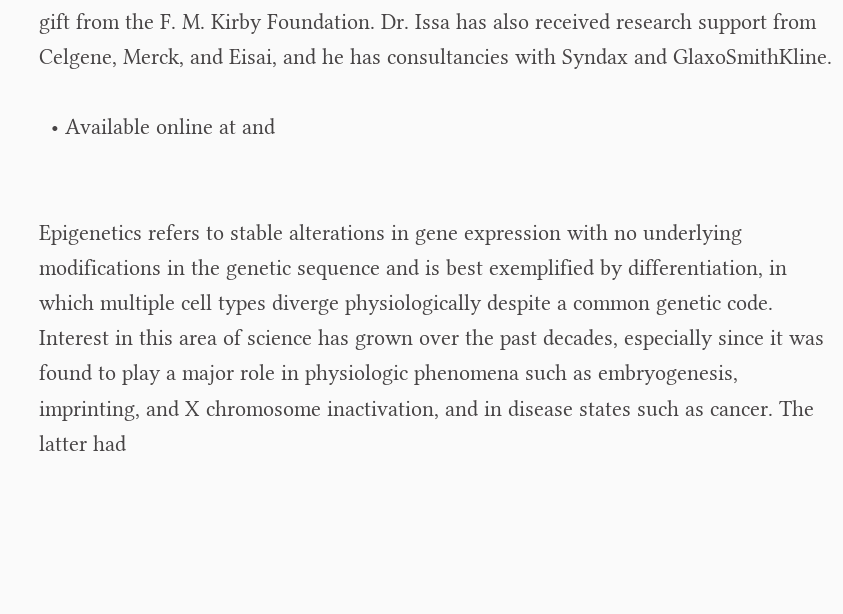gift from the F. M. Kirby Foundation. Dr. Issa has also received research support from Celgene, Merck, and Eisai, and he has consultancies with Syndax and GlaxoSmithKline.

  • Available online at and


Epigenetics refers to stable alterations in gene expression with no underlying modifications in the genetic sequence and is best exemplified by differentiation, in which multiple cell types diverge physiologically despite a common genetic code. Interest in this area of science has grown over the past decades, especially since it was found to play a major role in physiologic phenomena such as embryogenesis, imprinting, and X chromosome inactivation, and in disease states such as cancer. The latter had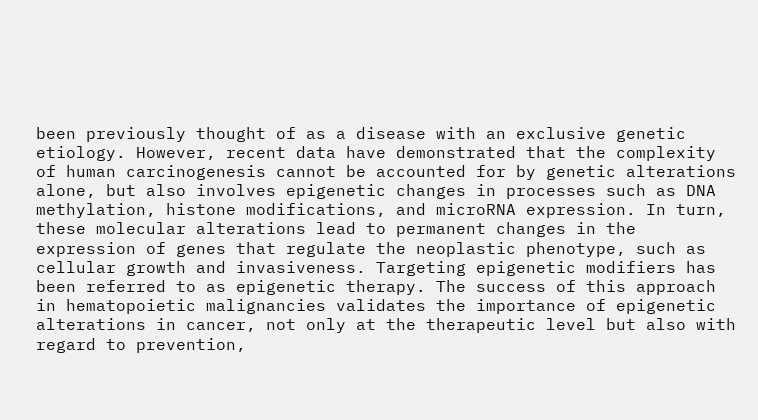been previously thought of as a disease with an exclusive genetic etiology. However, recent data have demonstrated that the complexity of human carcinogenesis cannot be accounted for by genetic alterations alone, but also involves epigenetic changes in processes such as DNA methylation, histone modifications, and microRNA expression. In turn, these molecular alterations lead to permanent changes in the expression of genes that regulate the neoplastic phenotype, such as cellular growth and invasiveness. Targeting epigenetic modifiers has been referred to as epigenetic therapy. The success of this approach in hematopoietic malignancies validates the importance of epigenetic alterations in cancer, not only at the therapeutic level but also with regard to prevention,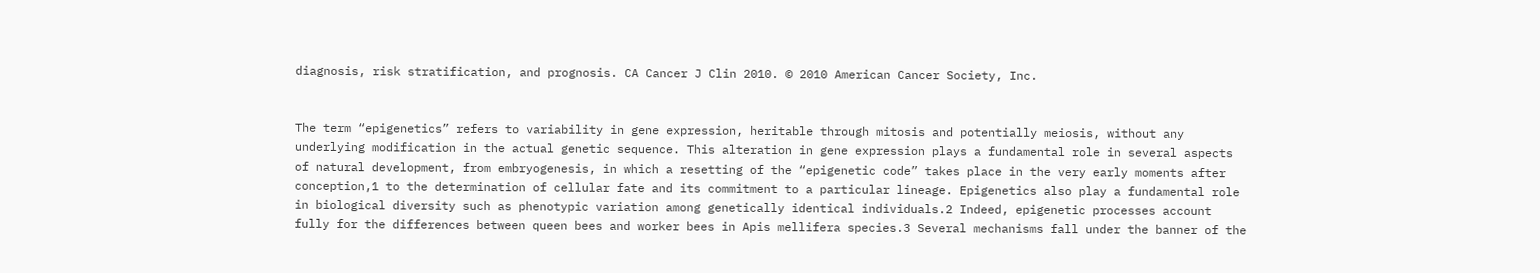diagnosis, risk stratification, and prognosis. CA Cancer J Clin 2010. © 2010 American Cancer Society, Inc.


The term “epigenetics” refers to variability in gene expression, heritable through mitosis and potentially meiosis, without any underlying modification in the actual genetic sequence. This alteration in gene expression plays a fundamental role in several aspects of natural development, from embryogenesis, in which a resetting of the “epigenetic code” takes place in the very early moments after conception,1 to the determination of cellular fate and its commitment to a particular lineage. Epigenetics also play a fundamental role in biological diversity such as phenotypic variation among genetically identical individuals.2 Indeed, epigenetic processes account fully for the differences between queen bees and worker bees in Apis mellifera species.3 Several mechanisms fall under the banner of the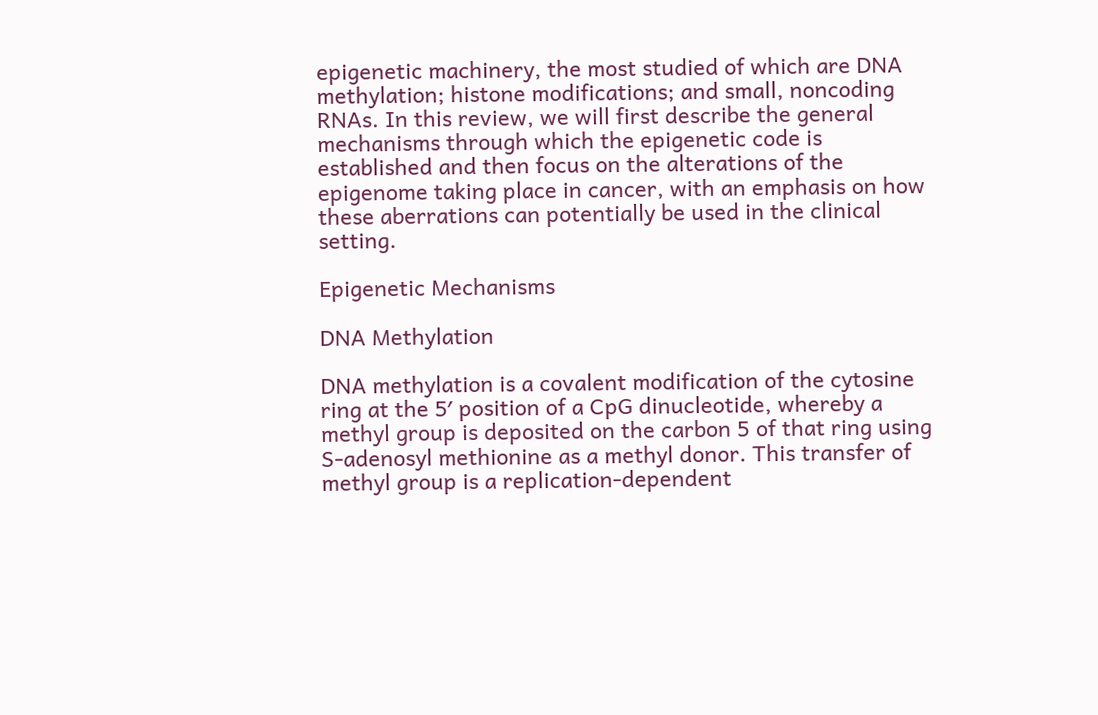epigenetic machinery, the most studied of which are DNA methylation; histone modifications; and small, noncoding RNAs. In this review, we will first describe the general mechanisms through which the epigenetic code is established and then focus on the alterations of the epigenome taking place in cancer, with an emphasis on how these aberrations can potentially be used in the clinical setting.

Epigenetic Mechanisms

DNA Methylation

DNA methylation is a covalent modification of the cytosine ring at the 5′ position of a CpG dinucleotide, whereby a methyl group is deposited on the carbon 5 of that ring using S-adenosyl methionine as a methyl donor. This transfer of methyl group is a replication-dependent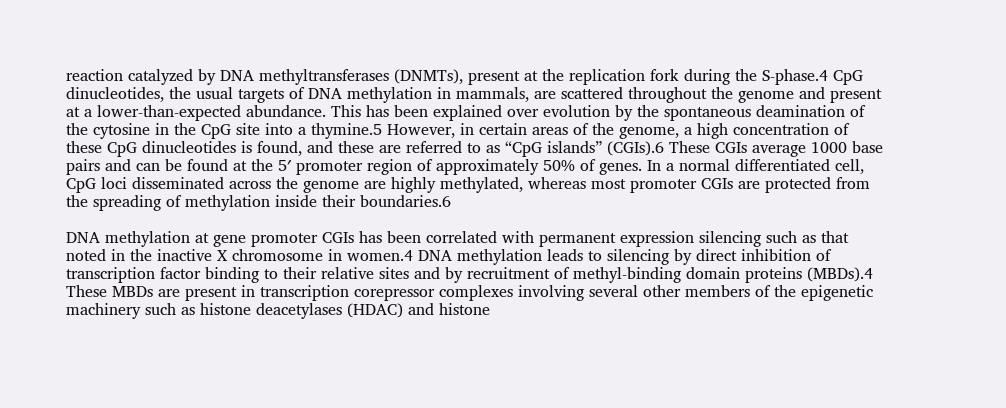reaction catalyzed by DNA methyltransferases (DNMTs), present at the replication fork during the S-phase.4 CpG dinucleotides, the usual targets of DNA methylation in mammals, are scattered throughout the genome and present at a lower-than-expected abundance. This has been explained over evolution by the spontaneous deamination of the cytosine in the CpG site into a thymine.5 However, in certain areas of the genome, a high concentration of these CpG dinucleotides is found, and these are referred to as “CpG islands” (CGIs).6 These CGIs average 1000 base pairs and can be found at the 5′ promoter region of approximately 50% of genes. In a normal differentiated cell, CpG loci disseminated across the genome are highly methylated, whereas most promoter CGIs are protected from the spreading of methylation inside their boundaries.6

DNA methylation at gene promoter CGIs has been correlated with permanent expression silencing such as that noted in the inactive X chromosome in women.4 DNA methylation leads to silencing by direct inhibition of transcription factor binding to their relative sites and by recruitment of methyl-binding domain proteins (MBDs).4 These MBDs are present in transcription corepressor complexes involving several other members of the epigenetic machinery such as histone deacetylases (HDAC) and histone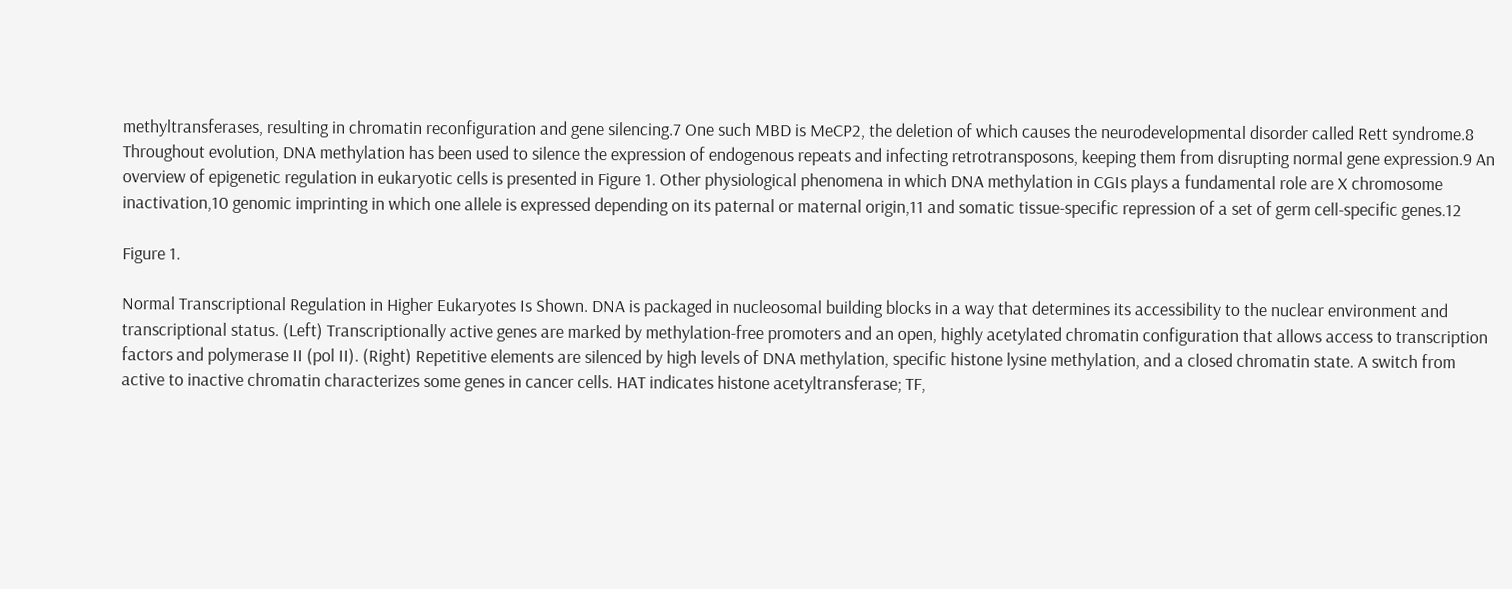methyltransferases, resulting in chromatin reconfiguration and gene silencing.7 One such MBD is MeCP2, the deletion of which causes the neurodevelopmental disorder called Rett syndrome.8 Throughout evolution, DNA methylation has been used to silence the expression of endogenous repeats and infecting retrotransposons, keeping them from disrupting normal gene expression.9 An overview of epigenetic regulation in eukaryotic cells is presented in Figure 1. Other physiological phenomena in which DNA methylation in CGIs plays a fundamental role are X chromosome inactivation,10 genomic imprinting in which one allele is expressed depending on its paternal or maternal origin,11 and somatic tissue-specific repression of a set of germ cell-specific genes.12

Figure 1.

Normal Transcriptional Regulation in Higher Eukaryotes Is Shown. DNA is packaged in nucleosomal building blocks in a way that determines its accessibility to the nuclear environment and transcriptional status. (Left) Transcriptionally active genes are marked by methylation-free promoters and an open, highly acetylated chromatin configuration that allows access to transcription factors and polymerase II (pol II). (Right) Repetitive elements are silenced by high levels of DNA methylation, specific histone lysine methylation, and a closed chromatin state. A switch from active to inactive chromatin characterizes some genes in cancer cells. HAT indicates histone acetyltransferase; TF,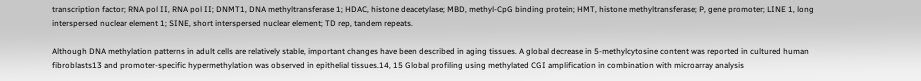transcription factor; RNA pol II, RNA pol II; DNMT1, DNA methyltransferase 1; HDAC, histone deacetylase; MBD, methyl-CpG binding protein; HMT, histone methyltransferase; P, gene promoter; LINE 1, long interspersed nuclear element 1; SINE, short interspersed nuclear element; TD rep, tandem repeats.

Although DNA methylation patterns in adult cells are relatively stable, important changes have been described in aging tissues. A global decrease in 5-methylcytosine content was reported in cultured human fibroblasts13 and promoter-specific hypermethylation was observed in epithelial tissues.14, 15 Global profiling using methylated CGI amplification in combination with microarray analysis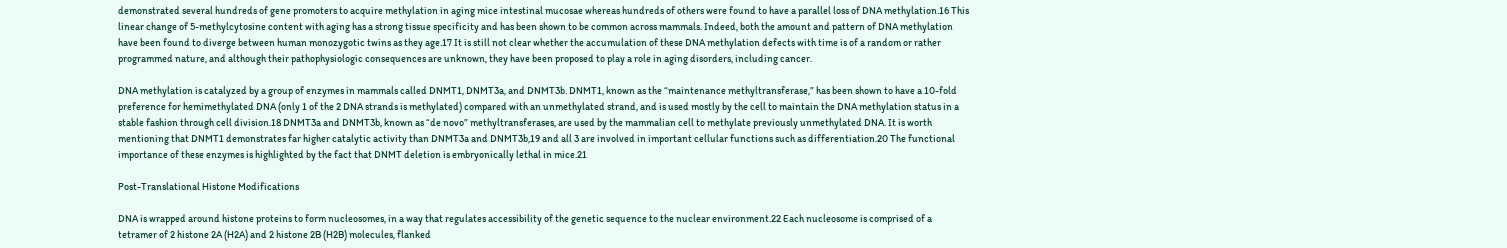demonstrated several hundreds of gene promoters to acquire methylation in aging mice intestinal mucosae whereas hundreds of others were found to have a parallel loss of DNA methylation.16 This linear change of 5-methylcytosine content with aging has a strong tissue specificity and has been shown to be common across mammals. Indeed, both the amount and pattern of DNA methylation have been found to diverge between human monozygotic twins as they age.17 It is still not clear whether the accumulation of these DNA methylation defects with time is of a random or rather programmed nature, and although their pathophysiologic consequences are unknown, they have been proposed to play a role in aging disorders, including cancer.

DNA methylation is catalyzed by a group of enzymes in mammals called DNMT1, DNMT3a, and DNMT3b. DNMT1, known as the “maintenance methyltransferase,” has been shown to have a 10-fold preference for hemimethylated DNA (only 1 of the 2 DNA strands is methylated) compared with an unmethylated strand, and is used mostly by the cell to maintain the DNA methylation status in a stable fashion through cell division.18 DNMT3a and DNMT3b, known as “de novo” methyltransferases, are used by the mammalian cell to methylate previously unmethylated DNA. It is worth mentioning that DNMT1 demonstrates far higher catalytic activity than DNMT3a and DNMT3b,19 and all 3 are involved in important cellular functions such as differentiation.20 The functional importance of these enzymes is highlighted by the fact that DNMT deletion is embryonically lethal in mice.21

Post-Translational Histone Modifications

DNA is wrapped around histone proteins to form nucleosomes, in a way that regulates accessibility of the genetic sequence to the nuclear environment.22 Each nucleosome is comprised of a tetramer of 2 histone 2A (H2A) and 2 histone 2B (H2B) molecules, flanked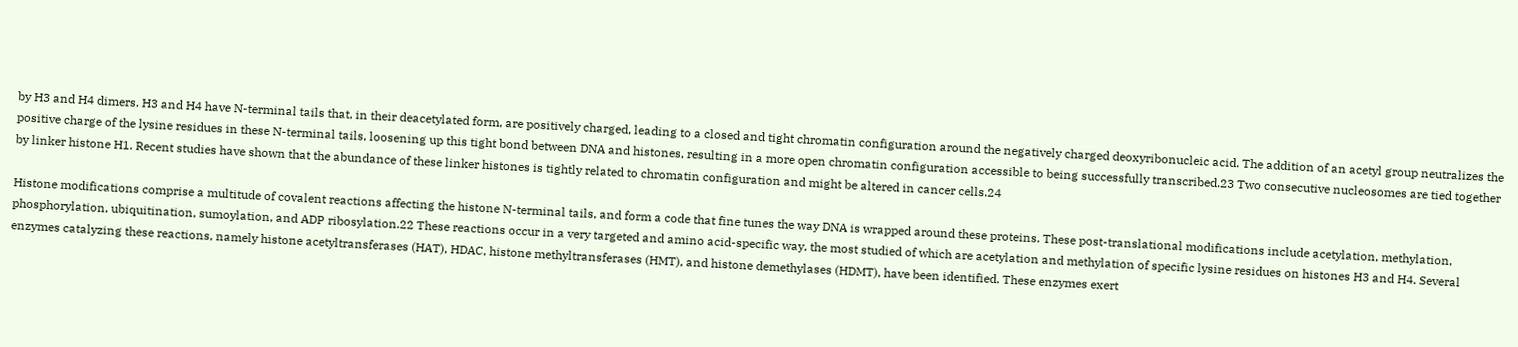by H3 and H4 dimers. H3 and H4 have N-terminal tails that, in their deacetylated form, are positively charged, leading to a closed and tight chromatin configuration around the negatively charged deoxyribonucleic acid. The addition of an acetyl group neutralizes the positive charge of the lysine residues in these N-terminal tails, loosening up this tight bond between DNA and histones, resulting in a more open chromatin configuration accessible to being successfully transcribed.23 Two consecutive nucleosomes are tied together by linker histone H1. Recent studies have shown that the abundance of these linker histones is tightly related to chromatin configuration and might be altered in cancer cells.24

Histone modifications comprise a multitude of covalent reactions affecting the histone N-terminal tails, and form a code that fine tunes the way DNA is wrapped around these proteins. These post-translational modifications include acetylation, methylation, phosphorylation, ubiquitination, sumoylation, and ADP ribosylation.22 These reactions occur in a very targeted and amino acid-specific way, the most studied of which are acetylation and methylation of specific lysine residues on histones H3 and H4. Several enzymes catalyzing these reactions, namely histone acetyltransferases (HAT), HDAC, histone methyltransferases (HMT), and histone demethylases (HDMT), have been identified. These enzymes exert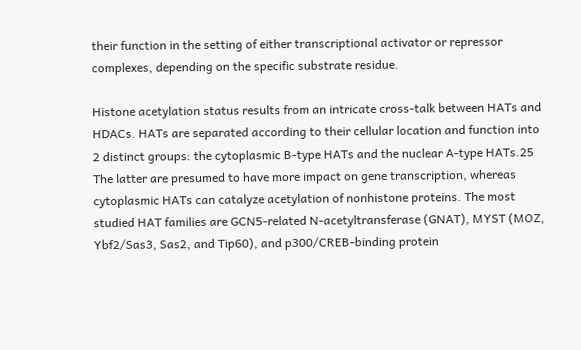their function in the setting of either transcriptional activator or repressor complexes, depending on the specific substrate residue.

Histone acetylation status results from an intricate cross-talk between HATs and HDACs. HATs are separated according to their cellular location and function into 2 distinct groups: the cytoplasmic B-type HATs and the nuclear A-type HATs.25 The latter are presumed to have more impact on gene transcription, whereas cytoplasmic HATs can catalyze acetylation of nonhistone proteins. The most studied HAT families are GCN5-related N-acetyltransferase (GNAT), MYST (MOZ, Ybf2/Sas3, Sas2, and Tip60), and p300/CREB-binding protein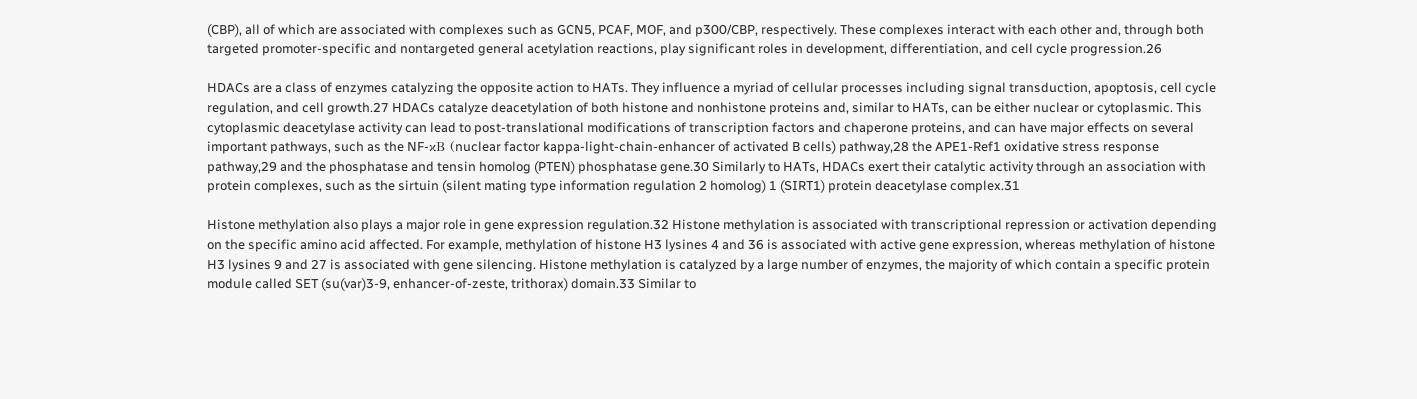(CBP), all of which are associated with complexes such as GCN5, PCAF, MOF, and p300/CBP, respectively. These complexes interact with each other and, through both targeted promoter-specific and nontargeted general acetylation reactions, play significant roles in development, differentiation, and cell cycle progression.26

HDACs are a class of enzymes catalyzing the opposite action to HATs. They influence a myriad of cellular processes including signal transduction, apoptosis, cell cycle regulation, and cell growth.27 HDACs catalyze deacetylation of both histone and nonhistone proteins and, similar to HATs, can be either nuclear or cytoplasmic. This cytoplasmic deacetylase activity can lead to post-translational modifications of transcription factors and chaperone proteins, and can have major effects on several important pathways, such as the NF-κB (nuclear factor kappa-light-chain-enhancer of activated B cells) pathway,28 the APE1-Ref1 oxidative stress response pathway,29 and the phosphatase and tensin homolog (PTEN) phosphatase gene.30 Similarly to HATs, HDACs exert their catalytic activity through an association with protein complexes, such as the sirtuin (silent mating type information regulation 2 homolog) 1 (SIRT1) protein deacetylase complex.31

Histone methylation also plays a major role in gene expression regulation.32 Histone methylation is associated with transcriptional repression or activation depending on the specific amino acid affected. For example, methylation of histone H3 lysines 4 and 36 is associated with active gene expression, whereas methylation of histone H3 lysines 9 and 27 is associated with gene silencing. Histone methylation is catalyzed by a large number of enzymes, the majority of which contain a specific protein module called SET (su(var)3-9, enhancer-of-zeste, trithorax) domain.33 Similar to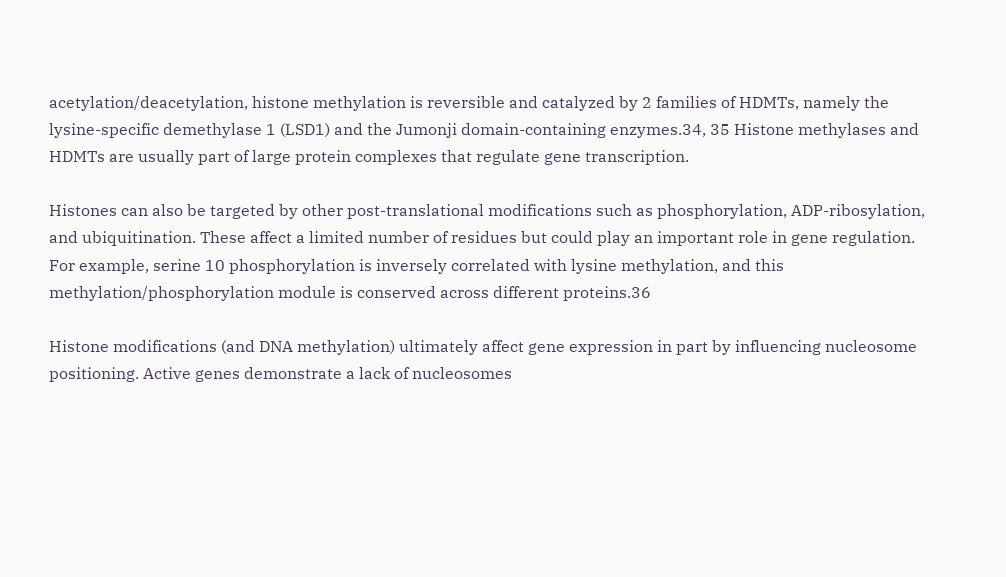acetylation/deacetylation, histone methylation is reversible and catalyzed by 2 families of HDMTs, namely the lysine-specific demethylase 1 (LSD1) and the Jumonji domain-containing enzymes.34, 35 Histone methylases and HDMTs are usually part of large protein complexes that regulate gene transcription.

Histones can also be targeted by other post-translational modifications such as phosphorylation, ADP-ribosylation, and ubiquitination. These affect a limited number of residues but could play an important role in gene regulation. For example, serine 10 phosphorylation is inversely correlated with lysine methylation, and this methylation/phosphorylation module is conserved across different proteins.36

Histone modifications (and DNA methylation) ultimately affect gene expression in part by influencing nucleosome positioning. Active genes demonstrate a lack of nucleosomes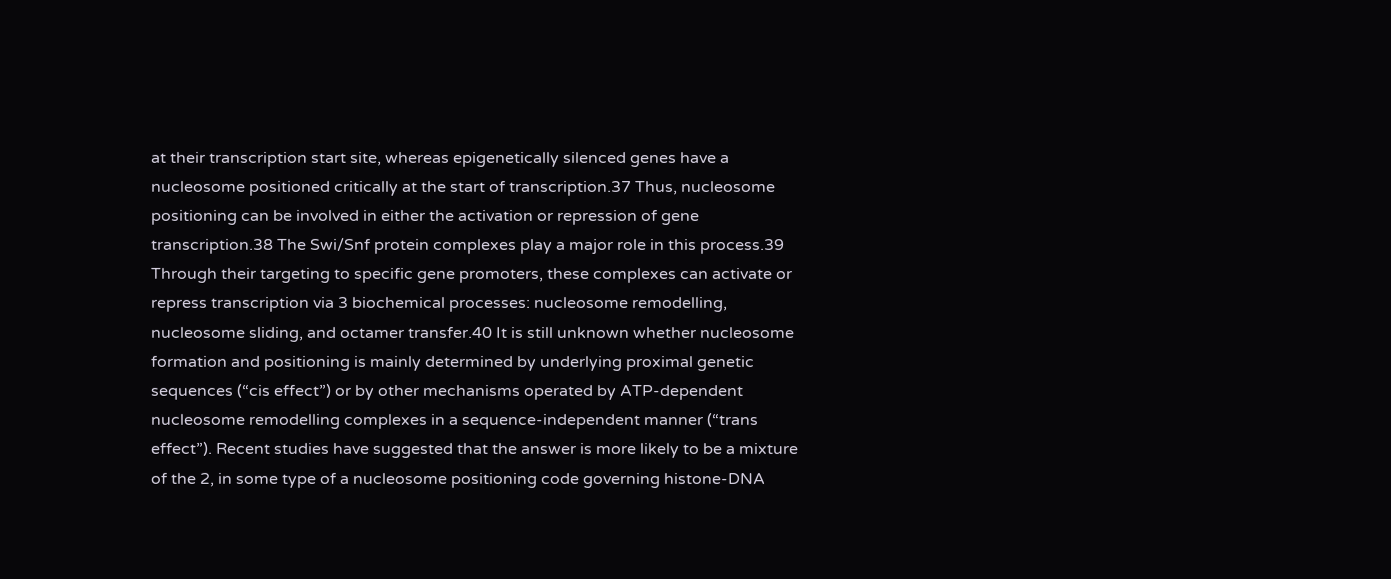at their transcription start site, whereas epigenetically silenced genes have a nucleosome positioned critically at the start of transcription.37 Thus, nucleosome positioning can be involved in either the activation or repression of gene transcription.38 The Swi/Snf protein complexes play a major role in this process.39 Through their targeting to specific gene promoters, these complexes can activate or repress transcription via 3 biochemical processes: nucleosome remodelling, nucleosome sliding, and octamer transfer.40 It is still unknown whether nucleosome formation and positioning is mainly determined by underlying proximal genetic sequences (“cis effect”) or by other mechanisms operated by ATP-dependent nucleosome remodelling complexes in a sequence-independent manner (“trans effect”). Recent studies have suggested that the answer is more likely to be a mixture of the 2, in some type of a nucleosome positioning code governing histone-DNA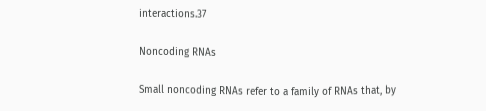interactions.37

Noncoding RNAs

Small noncoding RNAs refer to a family of RNAs that, by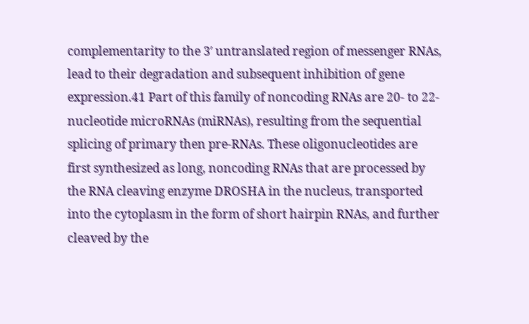complementarity to the 3′ untranslated region of messenger RNAs, lead to their degradation and subsequent inhibition of gene expression.41 Part of this family of noncoding RNAs are 20- to 22-nucleotide microRNAs (miRNAs), resulting from the sequential splicing of primary then pre-RNAs. These oligonucleotides are first synthesized as long, noncoding RNAs that are processed by the RNA cleaving enzyme DROSHA in the nucleus, transported into the cytoplasm in the form of short hairpin RNAs, and further cleaved by the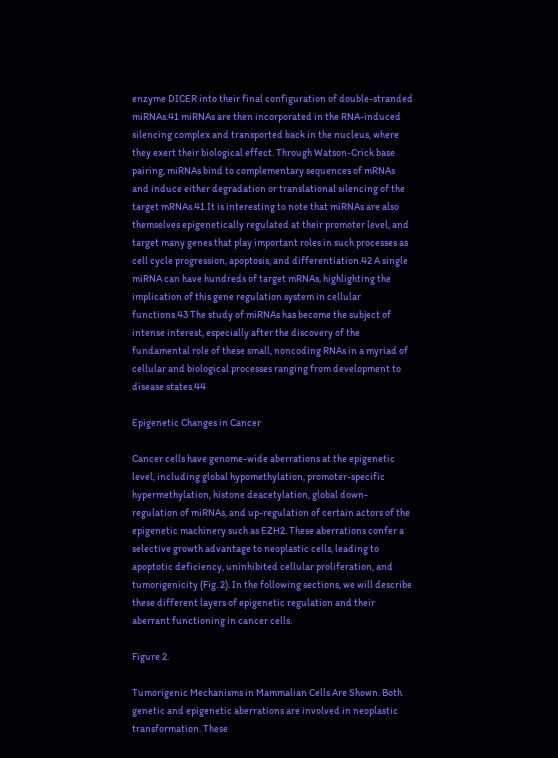enzyme DICER into their final configuration of double-stranded miRNAs.41 miRNAs are then incorporated in the RNA-induced silencing complex and transported back in the nucleus, where they exert their biological effect. Through Watson-Crick base pairing, miRNAs bind to complementary sequences of mRNAs and induce either degradation or translational silencing of the target mRNAs.41 It is interesting to note that miRNAs are also themselves epigenetically regulated at their promoter level, and target many genes that play important roles in such processes as cell cycle progression, apoptosis, and differentiation.42 A single miRNA can have hundreds of target mRNAs, highlighting the implication of this gene regulation system in cellular functions.43 The study of miRNAs has become the subject of intense interest, especially after the discovery of the fundamental role of these small, noncoding RNAs in a myriad of cellular and biological processes ranging from development to disease states.44

Epigenetic Changes in Cancer

Cancer cells have genome-wide aberrations at the epigenetic level, including global hypomethylation, promoter-specific hypermethylation, histone deacetylation, global down-regulation of miRNAs, and up-regulation of certain actors of the epigenetic machinery such as EZH2. These aberrations confer a selective growth advantage to neoplastic cells, leading to apoptotic deficiency, uninhibited cellular proliferation, and tumorigenicity (Fig. 2). In the following sections, we will describe these different layers of epigenetic regulation and their aberrant functioning in cancer cells.

Figure 2.

Tumorigenic Mechanisms in Mammalian Cells Are Shown. Both genetic and epigenetic aberrations are involved in neoplastic transformation. These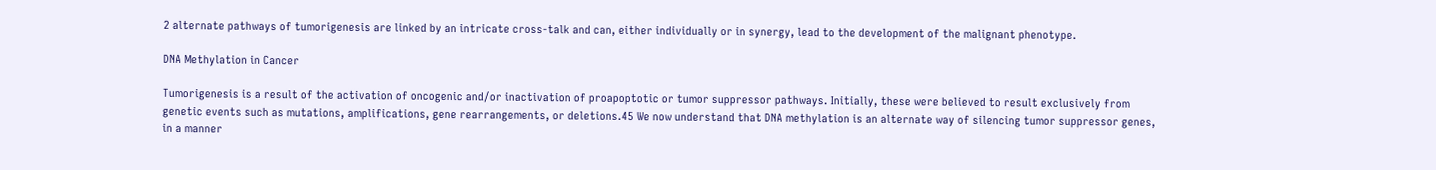2 alternate pathways of tumorigenesis are linked by an intricate cross-talk and can, either individually or in synergy, lead to the development of the malignant phenotype.

DNA Methylation in Cancer

Tumorigenesis is a result of the activation of oncogenic and/or inactivation of proapoptotic or tumor suppressor pathways. Initially, these were believed to result exclusively from genetic events such as mutations, amplifications, gene rearrangements, or deletions.45 We now understand that DNA methylation is an alternate way of silencing tumor suppressor genes, in a manner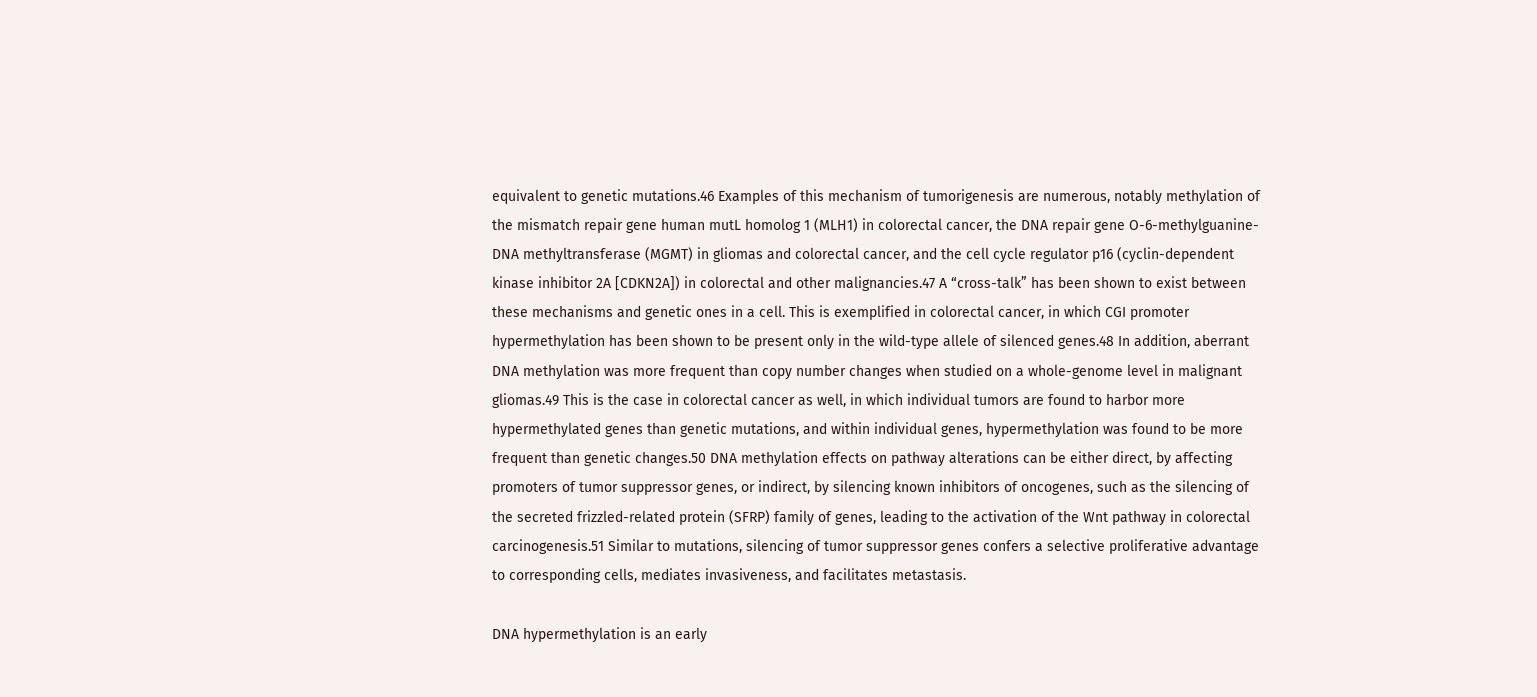equivalent to genetic mutations.46 Examples of this mechanism of tumorigenesis are numerous, notably methylation of the mismatch repair gene human mutL homolog 1 (MLH1) in colorectal cancer, the DNA repair gene O-6-methylguanine-DNA methyltransferase (MGMT) in gliomas and colorectal cancer, and the cell cycle regulator p16 (cyclin-dependent kinase inhibitor 2A [CDKN2A]) in colorectal and other malignancies.47 A “cross-talk” has been shown to exist between these mechanisms and genetic ones in a cell. This is exemplified in colorectal cancer, in which CGI promoter hypermethylation has been shown to be present only in the wild-type allele of silenced genes.48 In addition, aberrant DNA methylation was more frequent than copy number changes when studied on a whole-genome level in malignant gliomas.49 This is the case in colorectal cancer as well, in which individual tumors are found to harbor more hypermethylated genes than genetic mutations, and within individual genes, hypermethylation was found to be more frequent than genetic changes.50 DNA methylation effects on pathway alterations can be either direct, by affecting promoters of tumor suppressor genes, or indirect, by silencing known inhibitors of oncogenes, such as the silencing of the secreted frizzled-related protein (SFRP) family of genes, leading to the activation of the Wnt pathway in colorectal carcinogenesis.51 Similar to mutations, silencing of tumor suppressor genes confers a selective proliferative advantage to corresponding cells, mediates invasiveness, and facilitates metastasis.

DNA hypermethylation is an early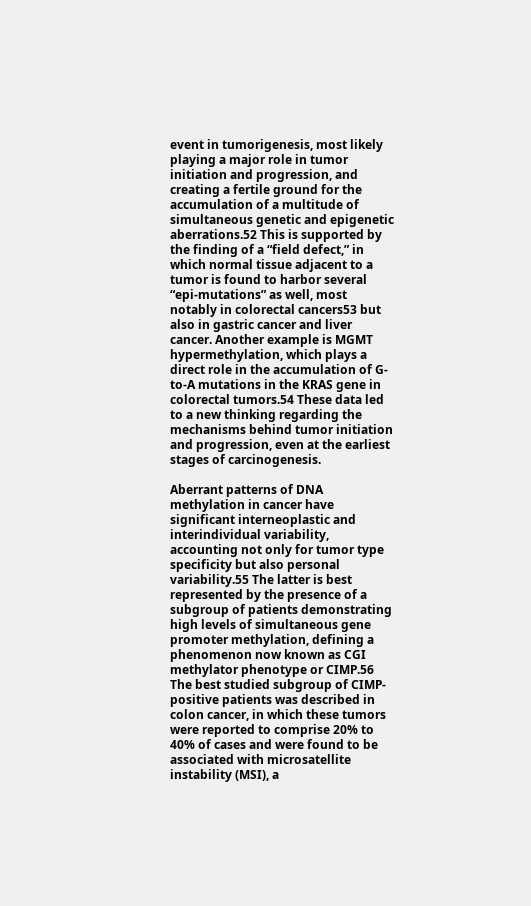event in tumorigenesis, most likely playing a major role in tumor initiation and progression, and creating a fertile ground for the accumulation of a multitude of simultaneous genetic and epigenetic aberrations.52 This is supported by the finding of a “field defect,” in which normal tissue adjacent to a tumor is found to harbor several “epi-mutations” as well, most notably in colorectal cancers53 but also in gastric cancer and liver cancer. Another example is MGMT hypermethylation, which plays a direct role in the accumulation of G-to-A mutations in the KRAS gene in colorectal tumors.54 These data led to a new thinking regarding the mechanisms behind tumor initiation and progression, even at the earliest stages of carcinogenesis.

Aberrant patterns of DNA methylation in cancer have significant interneoplastic and interindividual variability, accounting not only for tumor type specificity but also personal variability.55 The latter is best represented by the presence of a subgroup of patients demonstrating high levels of simultaneous gene promoter methylation, defining a phenomenon now known as CGI methylator phenotype or CIMP.56 The best studied subgroup of CIMP-positive patients was described in colon cancer, in which these tumors were reported to comprise 20% to 40% of cases and were found to be associated with microsatellite instability (MSI), a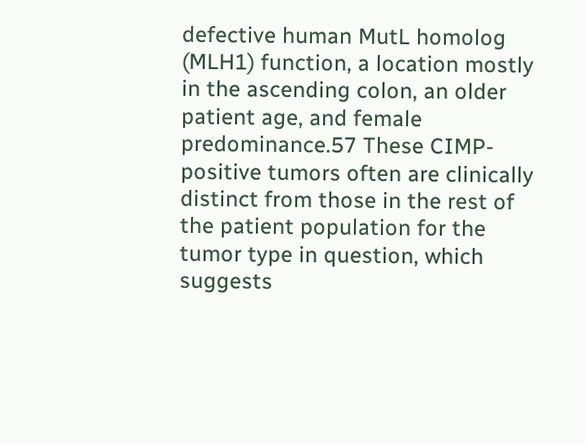defective human MutL homolog (MLH1) function, a location mostly in the ascending colon, an older patient age, and female predominance.57 These CIMP-positive tumors often are clinically distinct from those in the rest of the patient population for the tumor type in question, which suggests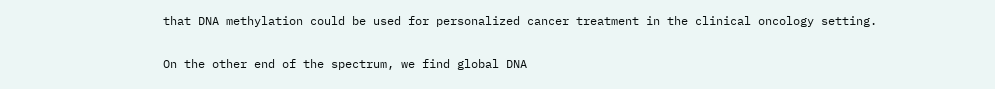that DNA methylation could be used for personalized cancer treatment in the clinical oncology setting.

On the other end of the spectrum, we find global DNA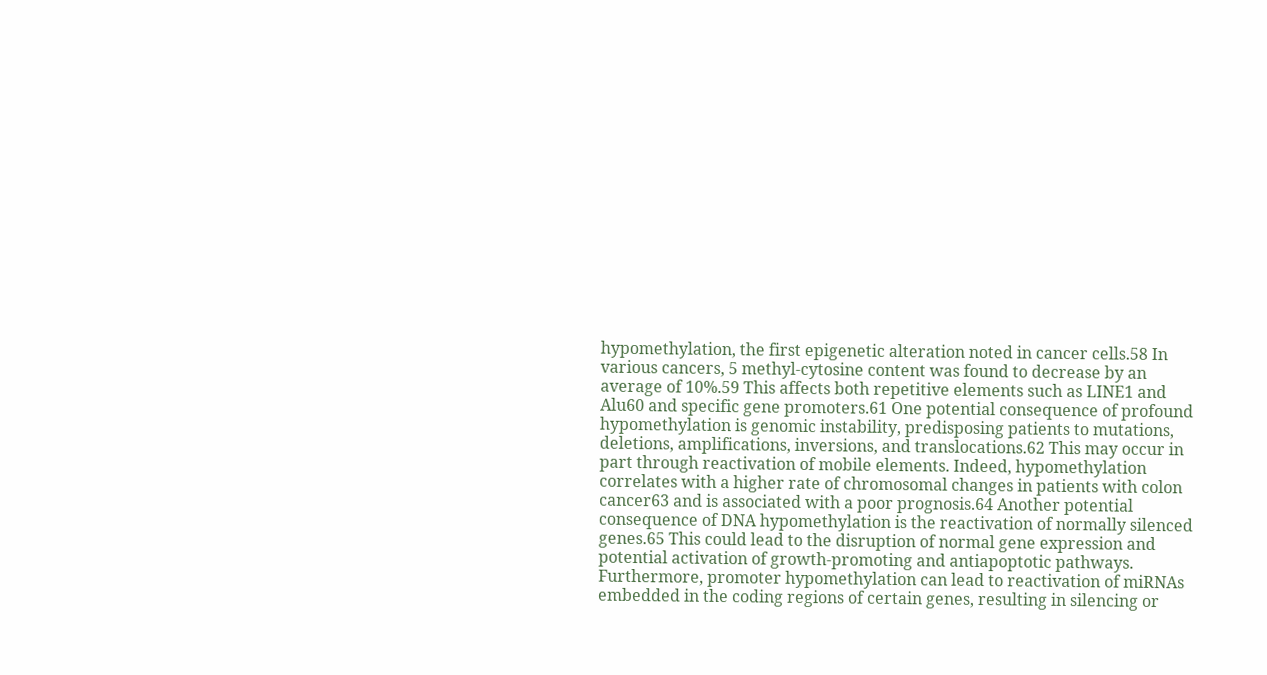hypomethylation, the first epigenetic alteration noted in cancer cells.58 In various cancers, 5 methyl-cytosine content was found to decrease by an average of 10%.59 This affects both repetitive elements such as LINE1 and Alu60 and specific gene promoters.61 One potential consequence of profound hypomethylation is genomic instability, predisposing patients to mutations, deletions, amplifications, inversions, and translocations.62 This may occur in part through reactivation of mobile elements. Indeed, hypomethylation correlates with a higher rate of chromosomal changes in patients with colon cancer63 and is associated with a poor prognosis.64 Another potential consequence of DNA hypomethylation is the reactivation of normally silenced genes.65 This could lead to the disruption of normal gene expression and potential activation of growth-promoting and antiapoptotic pathways. Furthermore, promoter hypomethylation can lead to reactivation of miRNAs embedded in the coding regions of certain genes, resulting in silencing or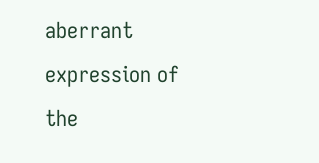aberrant expression of the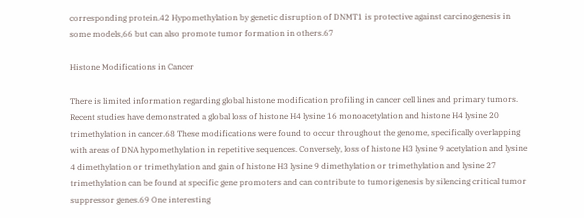corresponding protein.42 Hypomethylation by genetic disruption of DNMT1 is protective against carcinogenesis in some models,66 but can also promote tumor formation in others.67

Histone Modifications in Cancer

There is limited information regarding global histone modification profiling in cancer cell lines and primary tumors. Recent studies have demonstrated a global loss of histone H4 lysine 16 monoacetylation and histone H4 lysine 20 trimethylation in cancer.68 These modifications were found to occur throughout the genome, specifically overlapping with areas of DNA hypomethylation in repetitive sequences. Conversely, loss of histone H3 lysine 9 acetylation and lysine 4 dimethylation or trimethylation and gain of histone H3 lysine 9 dimethylation or trimethylation and lysine 27 trimethylation can be found at specific gene promoters and can contribute to tumorigenesis by silencing critical tumor suppressor genes.69 One interesting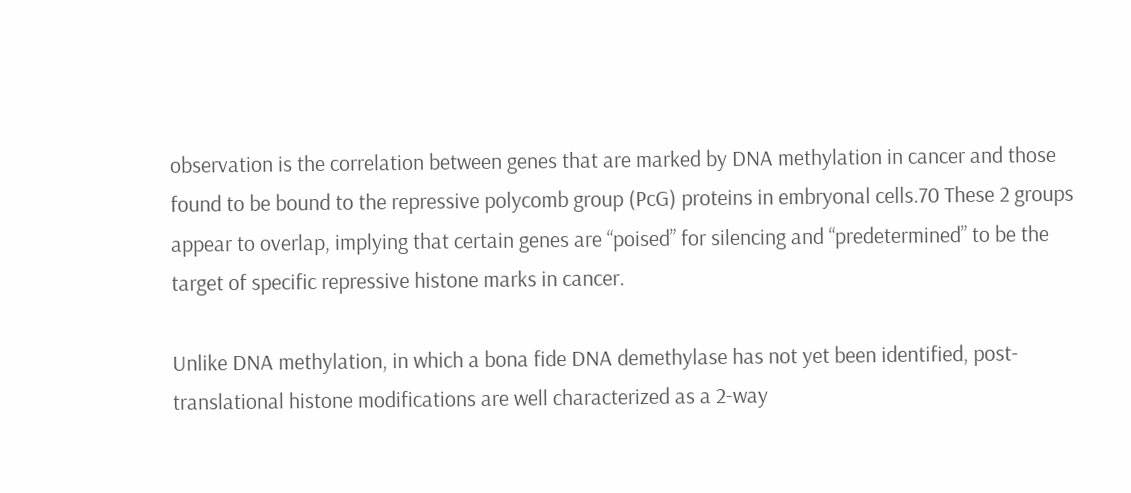observation is the correlation between genes that are marked by DNA methylation in cancer and those found to be bound to the repressive polycomb group (PcG) proteins in embryonal cells.70 These 2 groups appear to overlap, implying that certain genes are “poised” for silencing and “predetermined” to be the target of specific repressive histone marks in cancer.

Unlike DNA methylation, in which a bona fide DNA demethylase has not yet been identified, post-translational histone modifications are well characterized as a 2-way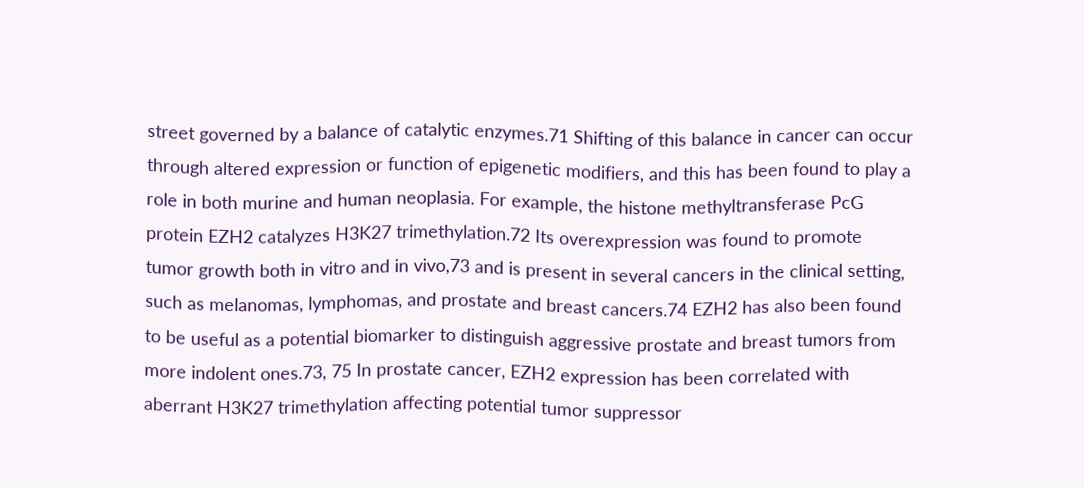street governed by a balance of catalytic enzymes.71 Shifting of this balance in cancer can occur through altered expression or function of epigenetic modifiers, and this has been found to play a role in both murine and human neoplasia. For example, the histone methyltransferase PcG protein EZH2 catalyzes H3K27 trimethylation.72 Its overexpression was found to promote tumor growth both in vitro and in vivo,73 and is present in several cancers in the clinical setting, such as melanomas, lymphomas, and prostate and breast cancers.74 EZH2 has also been found to be useful as a potential biomarker to distinguish aggressive prostate and breast tumors from more indolent ones.73, 75 In prostate cancer, EZH2 expression has been correlated with aberrant H3K27 trimethylation affecting potential tumor suppressor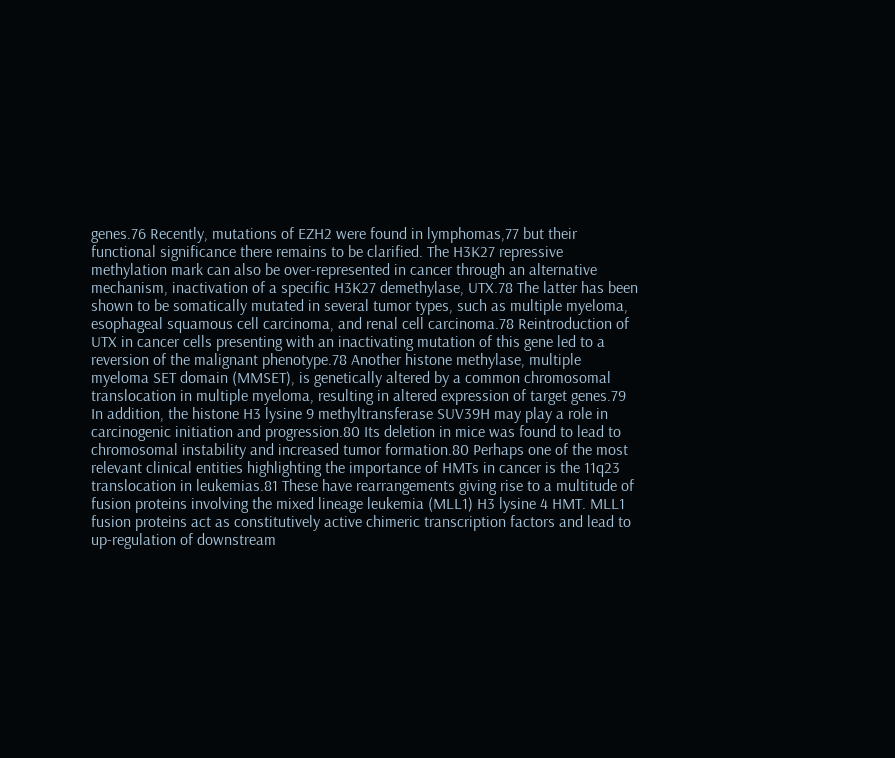genes.76 Recently, mutations of EZH2 were found in lymphomas,77 but their functional significance there remains to be clarified. The H3K27 repressive methylation mark can also be over-represented in cancer through an alternative mechanism, inactivation of a specific H3K27 demethylase, UTX.78 The latter has been shown to be somatically mutated in several tumor types, such as multiple myeloma, esophageal squamous cell carcinoma, and renal cell carcinoma.78 Reintroduction of UTX in cancer cells presenting with an inactivating mutation of this gene led to a reversion of the malignant phenotype.78 Another histone methylase, multiple myeloma SET domain (MMSET), is genetically altered by a common chromosomal translocation in multiple myeloma, resulting in altered expression of target genes.79 In addition, the histone H3 lysine 9 methyltransferase SUV39H may play a role in carcinogenic initiation and progression.80 Its deletion in mice was found to lead to chromosomal instability and increased tumor formation.80 Perhaps one of the most relevant clinical entities highlighting the importance of HMTs in cancer is the 11q23 translocation in leukemias.81 These have rearrangements giving rise to a multitude of fusion proteins involving the mixed lineage leukemia (MLL1) H3 lysine 4 HMT. MLL1 fusion proteins act as constitutively active chimeric transcription factors and lead to up-regulation of downstream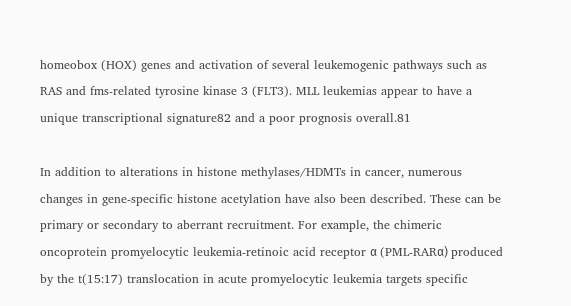homeobox (HOX) genes and activation of several leukemogenic pathways such as RAS and fms-related tyrosine kinase 3 (FLT3). MLL leukemias appear to have a unique transcriptional signature82 and a poor prognosis overall.81

In addition to alterations in histone methylases/HDMTs in cancer, numerous changes in gene-specific histone acetylation have also been described. These can be primary or secondary to aberrant recruitment. For example, the chimeric oncoprotein promyelocytic leukemia-retinoic acid receptor α (PML-RARα) produced by the t(15:17) translocation in acute promyelocytic leukemia targets specific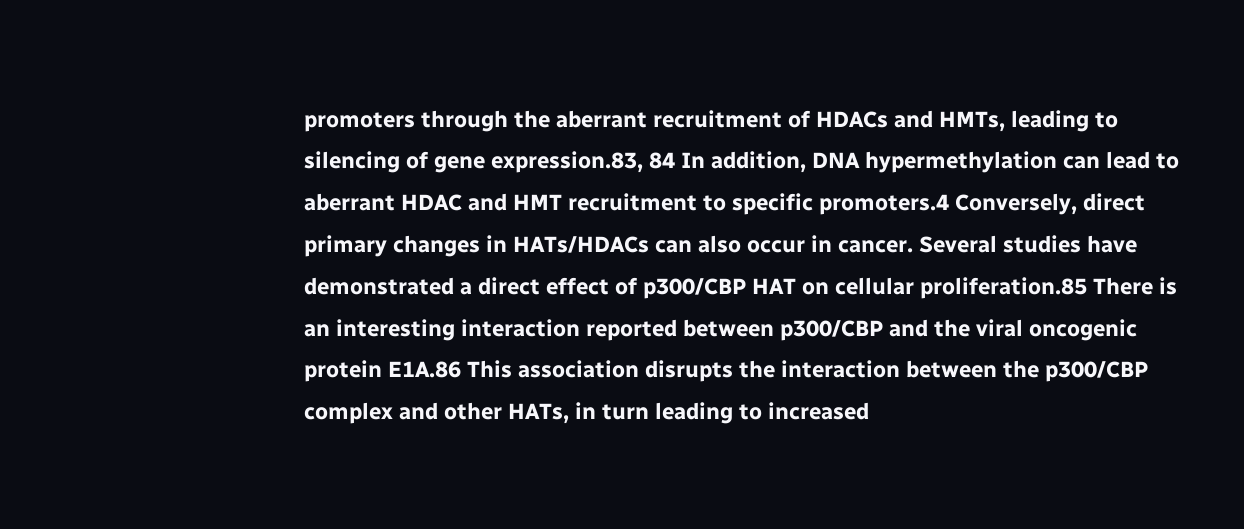promoters through the aberrant recruitment of HDACs and HMTs, leading to silencing of gene expression.83, 84 In addition, DNA hypermethylation can lead to aberrant HDAC and HMT recruitment to specific promoters.4 Conversely, direct primary changes in HATs/HDACs can also occur in cancer. Several studies have demonstrated a direct effect of p300/CBP HAT on cellular proliferation.85 There is an interesting interaction reported between p300/CBP and the viral oncogenic protein E1A.86 This association disrupts the interaction between the p300/CBP complex and other HATs, in turn leading to increased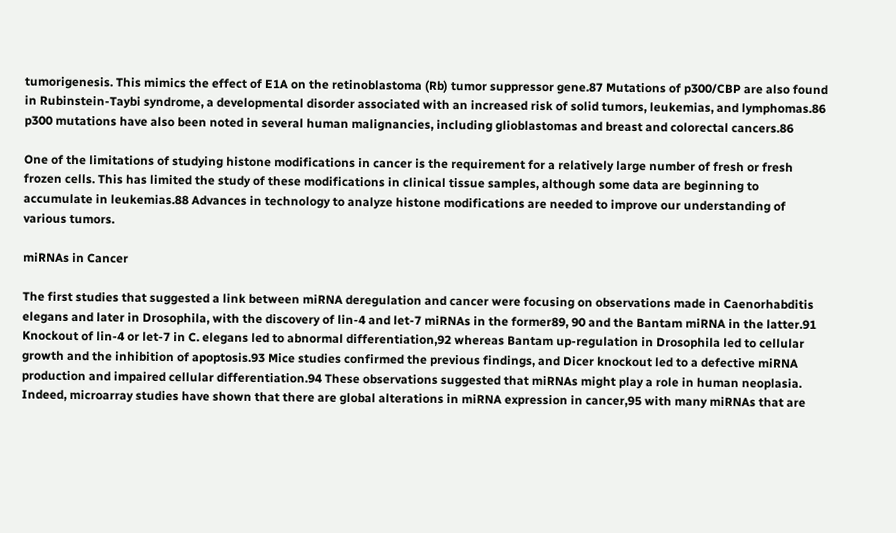tumorigenesis. This mimics the effect of E1A on the retinoblastoma (Rb) tumor suppressor gene.87 Mutations of p300/CBP are also found in Rubinstein-Taybi syndrome, a developmental disorder associated with an increased risk of solid tumors, leukemias, and lymphomas.86 p300 mutations have also been noted in several human malignancies, including glioblastomas and breast and colorectal cancers.86

One of the limitations of studying histone modifications in cancer is the requirement for a relatively large number of fresh or fresh frozen cells. This has limited the study of these modifications in clinical tissue samples, although some data are beginning to accumulate in leukemias.88 Advances in technology to analyze histone modifications are needed to improve our understanding of various tumors.

miRNAs in Cancer

The first studies that suggested a link between miRNA deregulation and cancer were focusing on observations made in Caenorhabditis elegans and later in Drosophila, with the discovery of lin-4 and let-7 miRNAs in the former89, 90 and the Bantam miRNA in the latter.91 Knockout of lin-4 or let-7 in C. elegans led to abnormal differentiation,92 whereas Bantam up-regulation in Drosophila led to cellular growth and the inhibition of apoptosis.93 Mice studies confirmed the previous findings, and Dicer knockout led to a defective miRNA production and impaired cellular differentiation.94 These observations suggested that miRNAs might play a role in human neoplasia. Indeed, microarray studies have shown that there are global alterations in miRNA expression in cancer,95 with many miRNAs that are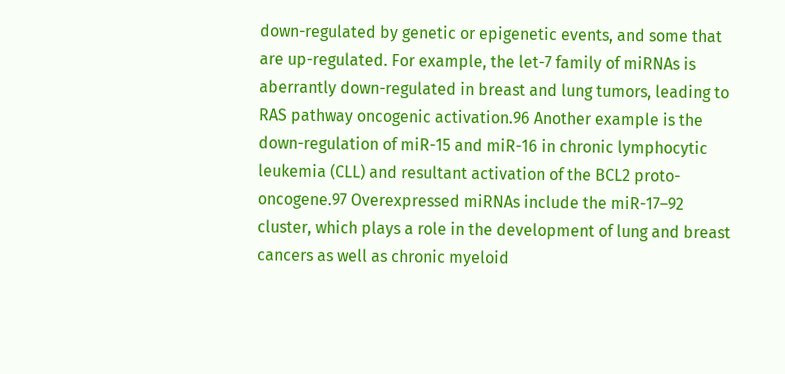down-regulated by genetic or epigenetic events, and some that are up-regulated. For example, the let-7 family of miRNAs is aberrantly down-regulated in breast and lung tumors, leading to RAS pathway oncogenic activation.96 Another example is the down-regulation of miR-15 and miR-16 in chronic lymphocytic leukemia (CLL) and resultant activation of the BCL2 proto-oncogene.97 Overexpressed miRNAs include the miR-17–92 cluster, which plays a role in the development of lung and breast cancers as well as chronic myeloid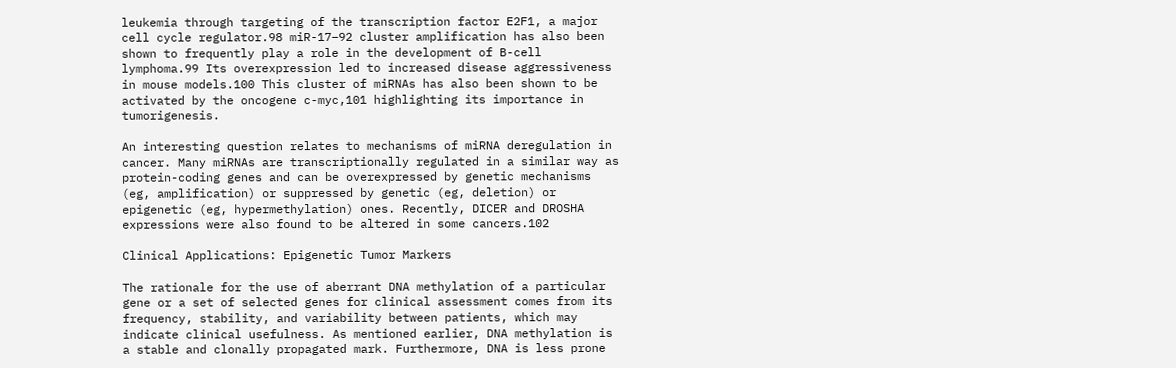leukemia through targeting of the transcription factor E2F1, a major cell cycle regulator.98 miR-17–92 cluster amplification has also been shown to frequently play a role in the development of B-cell lymphoma.99 Its overexpression led to increased disease aggressiveness in mouse models.100 This cluster of miRNAs has also been shown to be activated by the oncogene c-myc,101 highlighting its importance in tumorigenesis.

An interesting question relates to mechanisms of miRNA deregulation in cancer. Many miRNAs are transcriptionally regulated in a similar way as protein-coding genes and can be overexpressed by genetic mechanisms (eg, amplification) or suppressed by genetic (eg, deletion) or epigenetic (eg, hypermethylation) ones. Recently, DICER and DROSHA expressions were also found to be altered in some cancers.102

Clinical Applications: Epigenetic Tumor Markers

The rationale for the use of aberrant DNA methylation of a particular gene or a set of selected genes for clinical assessment comes from its frequency, stability, and variability between patients, which may indicate clinical usefulness. As mentioned earlier, DNA methylation is a stable and clonally propagated mark. Furthermore, DNA is less prone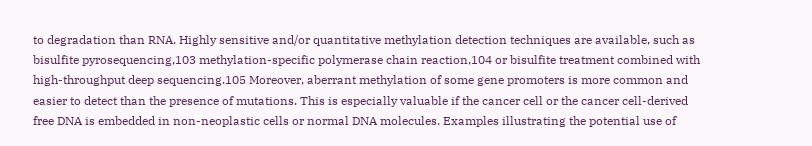to degradation than RNA. Highly sensitive and/or quantitative methylation detection techniques are available, such as bisulfite pyrosequencing,103 methylation-specific polymerase chain reaction,104 or bisulfite treatment combined with high-throughput deep sequencing.105 Moreover, aberrant methylation of some gene promoters is more common and easier to detect than the presence of mutations. This is especially valuable if the cancer cell or the cancer cell-derived free DNA is embedded in non-neoplastic cells or normal DNA molecules. Examples illustrating the potential use of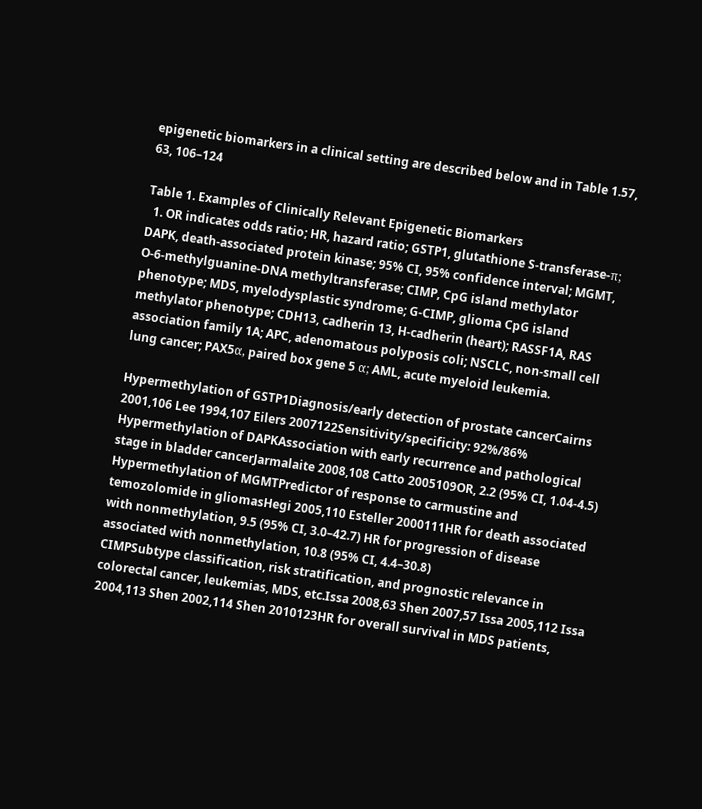epigenetic biomarkers in a clinical setting are described below and in Table 1.57, 63, 106–124

Table 1. Examples of Clinically Relevant Epigenetic Biomarkers
  1. OR indicates odds ratio; HR, hazard ratio; GSTP1, glutathione S-transferase-π; DAPK, death-associated protein kinase; 95% CI, 95% confidence interval; MGMT, O-6-methylguanine-DNA methyltransferase; CIMP, CpG island methylator phenotype; MDS, myelodysplastic syndrome; G-CIMP, glioma CpG island methylator phenotype; CDH13, cadherin 13, H-cadherin (heart); RASSF1A, RAS association family 1A; APC, adenomatous polyposis coli; NSCLC, non-small cell lung cancer; PAX5α, paired box gene 5 α; AML, acute myeloid leukemia.

Hypermethylation of GSTP1Diagnosis/early detection of prostate cancerCairns 2001,106 Lee 1994,107 Eilers 2007122Sensitivity/specificity: 92%/86%
Hypermethylation of DAPKAssociation with early recurrence and pathological stage in bladder cancerJarmalaite 2008,108 Catto 2005109OR, 2.2 (95% CI, 1.04-4.5)
Hypermethylation of MGMTPredictor of response to carmustine and temozolomide in gliomasHegi 2005,110 Esteller 2000111HR for death associated with nonmethylation, 9.5 (95% CI, 3.0–42.7) HR for progression of disease associated with nonmethylation, 10.8 (95% CI, 4.4–30.8)
CIMPSubtype classification, risk stratification, and prognostic relevance in colorectal cancer, leukemias, MDS, etc.Issa 2008,63 Shen 2007,57 Issa 2005,112 Issa 2004,113 Shen 2002,114 Shen 2010123HR for overall survival in MDS patients,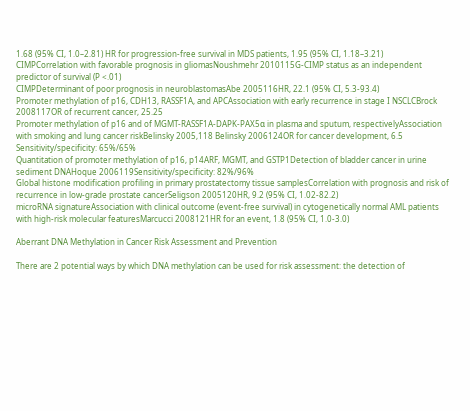1.68 (95% CI, 1.0–2.81) HR for progression-free survival in MDS patients, 1.95 (95% CI, 1.18–3.21)
CIMPCorrelation with favorable prognosis in gliomasNoushmehr 2010115G-CIMP status as an independent predictor of survival (P <.01)
CIMPDeterminant of poor prognosis in neuroblastomasAbe 2005116HR, 22.1 (95% CI, 5.3-93.4)
Promoter methylation of p16, CDH13, RASSF1A, and APCAssociation with early recurrence in stage I NSCLCBrock 2008117OR of recurrent cancer, 25.25
Promoter methylation of p16 and of MGMT-RASSF1A-DAPK-PAX5α in plasma and sputum, respectivelyAssociation with smoking and lung cancer riskBelinsky 2005,118 Belinsky 2006124OR for cancer development, 6.5 Sensitivity/specificity: 65%/65%
Quantitation of promoter methylation of p16, p14ARF, MGMT, and GSTP1Detection of bladder cancer in urine sediment DNAHoque 2006119Sensitivity/specificity: 82%/96%
Global histone modification profiling in primary prostatectomy tissue samplesCorrelation with prognosis and risk of recurrence in low-grade prostate cancerSeligson 2005120HR, 9.2 (95% CI, 1.02-82.2)
microRNA signatureAssociation with clinical outcome (event-free survival) in cytogenetically normal AML patients with high-risk molecular featuresMarcucci 2008121HR for an event, 1.8 (95% CI, 1.0-3.0)

Aberrant DNA Methylation in Cancer Risk Assessment and Prevention

There are 2 potential ways by which DNA methylation can be used for risk assessment: the detection of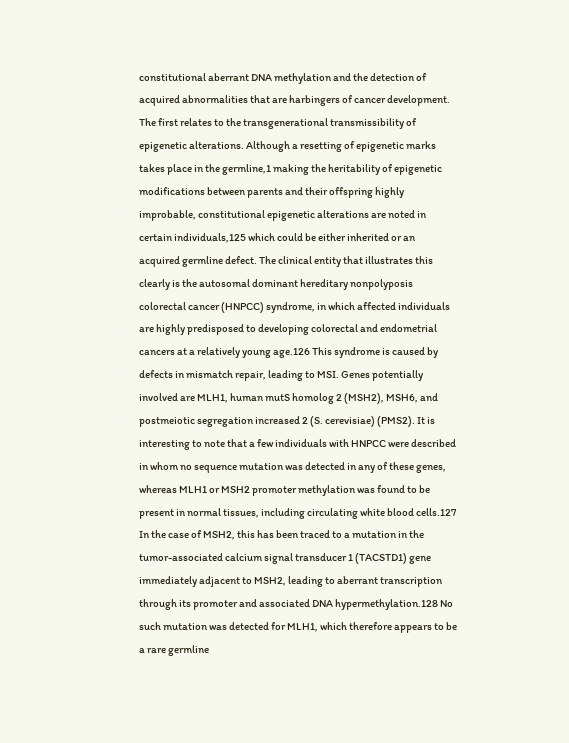constitutional aberrant DNA methylation and the detection of acquired abnormalities that are harbingers of cancer development. The first relates to the transgenerational transmissibility of epigenetic alterations. Although a resetting of epigenetic marks takes place in the germline,1 making the heritability of epigenetic modifications between parents and their offspring highly improbable, constitutional epigenetic alterations are noted in certain individuals,125 which could be either inherited or an acquired germline defect. The clinical entity that illustrates this clearly is the autosomal dominant hereditary nonpolyposis colorectal cancer (HNPCC) syndrome, in which affected individuals are highly predisposed to developing colorectal and endometrial cancers at a relatively young age.126 This syndrome is caused by defects in mismatch repair, leading to MSI. Genes potentially involved are MLH1, human mutS homolog 2 (MSH2), MSH6, and postmeiotic segregation increased 2 (S. cerevisiae) (PMS2). It is interesting to note that a few individuals with HNPCC were described in whom no sequence mutation was detected in any of these genes, whereas MLH1 or MSH2 promoter methylation was found to be present in normal tissues, including circulating white blood cells.127 In the case of MSH2, this has been traced to a mutation in the tumor-associated calcium signal transducer 1 (TACSTD1) gene immediately adjacent to MSH2, leading to aberrant transcription through its promoter and associated DNA hypermethylation.128 No such mutation was detected for MLH1, which therefore appears to be a rare germline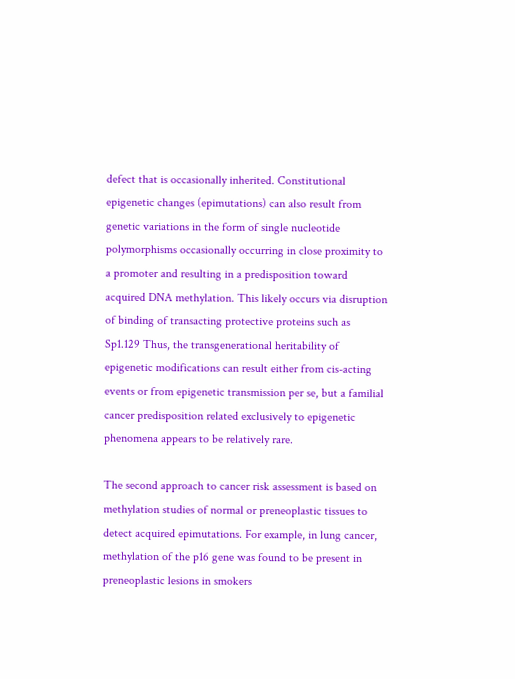defect that is occasionally inherited. Constitutional epigenetic changes (epimutations) can also result from genetic variations in the form of single nucleotide polymorphisms occasionally occurring in close proximity to a promoter and resulting in a predisposition toward acquired DNA methylation. This likely occurs via disruption of binding of transacting protective proteins such as Sp1.129 Thus, the transgenerational heritability of epigenetic modifications can result either from cis-acting events or from epigenetic transmission per se, but a familial cancer predisposition related exclusively to epigenetic phenomena appears to be relatively rare.

The second approach to cancer risk assessment is based on methylation studies of normal or preneoplastic tissues to detect acquired epimutations. For example, in lung cancer, methylation of the p16 gene was found to be present in preneoplastic lesions in smokers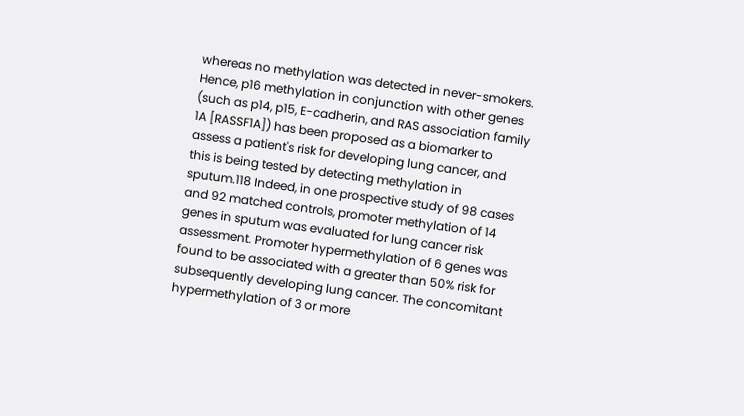whereas no methylation was detected in never-smokers. Hence, p16 methylation in conjunction with other genes (such as p14, p15, E-cadherin, and RAS association family 1A [RASSF1A]) has been proposed as a biomarker to assess a patient's risk for developing lung cancer, and this is being tested by detecting methylation in sputum.118 Indeed, in one prospective study of 98 cases and 92 matched controls, promoter methylation of 14 genes in sputum was evaluated for lung cancer risk assessment. Promoter hypermethylation of 6 genes was found to be associated with a greater than 50% risk for subsequently developing lung cancer. The concomitant hypermethylation of 3 or more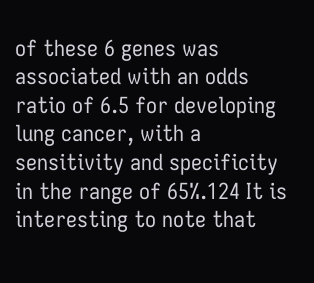of these 6 genes was associated with an odds ratio of 6.5 for developing lung cancer, with a sensitivity and specificity in the range of 65%.124 It is interesting to note that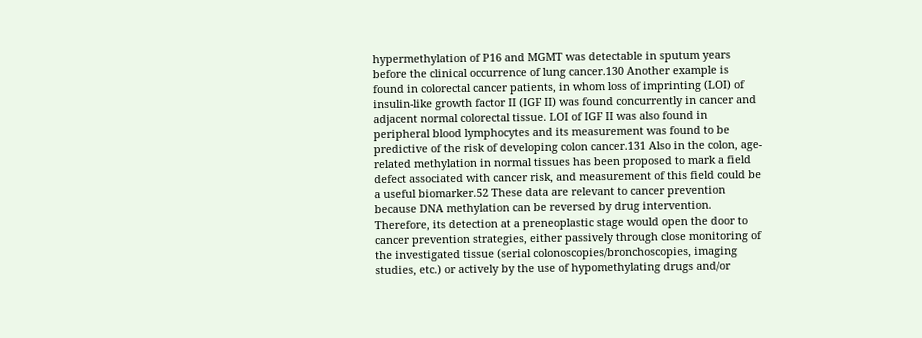hypermethylation of P16 and MGMT was detectable in sputum years before the clinical occurrence of lung cancer.130 Another example is found in colorectal cancer patients, in whom loss of imprinting (LOI) of insulin-like growth factor II (IGF II) was found concurrently in cancer and adjacent normal colorectal tissue. LOI of IGF II was also found in peripheral blood lymphocytes and its measurement was found to be predictive of the risk of developing colon cancer.131 Also in the colon, age-related methylation in normal tissues has been proposed to mark a field defect associated with cancer risk, and measurement of this field could be a useful biomarker.52 These data are relevant to cancer prevention because DNA methylation can be reversed by drug intervention. Therefore, its detection at a preneoplastic stage would open the door to cancer prevention strategies, either passively through close monitoring of the investigated tissue (serial colonoscopies/bronchoscopies, imaging studies, etc.) or actively by the use of hypomethylating drugs and/or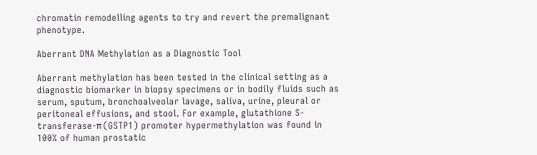chromatin remodelling agents to try and revert the premalignant phenotype.

Aberrant DNA Methylation as a Diagnostic Tool

Aberrant methylation has been tested in the clinical setting as a diagnostic biomarker in biopsy specimens or in bodily fluids such as serum, sputum, bronchoalveolar lavage, saliva, urine, pleural or peritoneal effusions, and stool. For example, glutathione S-transferase-π (GSTP1) promoter hypermethylation was found in 100% of human prostatic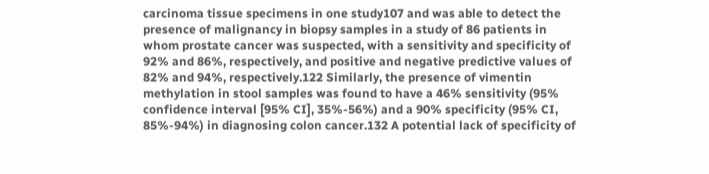carcinoma tissue specimens in one study107 and was able to detect the presence of malignancy in biopsy samples in a study of 86 patients in whom prostate cancer was suspected, with a sensitivity and specificity of 92% and 86%, respectively, and positive and negative predictive values of 82% and 94%, respectively.122 Similarly, the presence of vimentin methylation in stool samples was found to have a 46% sensitivity (95% confidence interval [95% CI], 35%-56%) and a 90% specificity (95% CI, 85%-94%) in diagnosing colon cancer.132 A potential lack of specificity of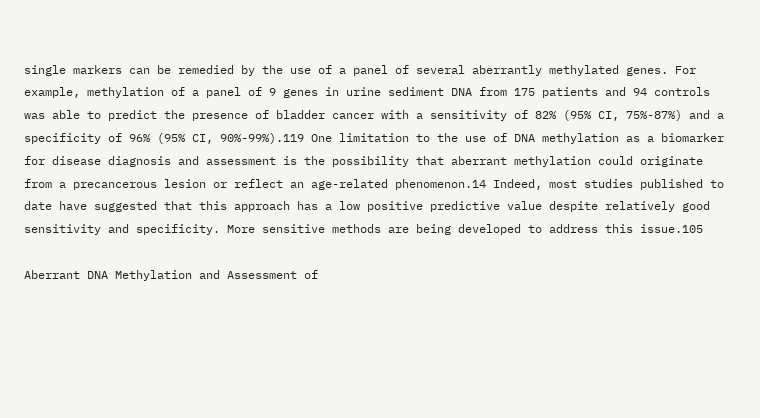single markers can be remedied by the use of a panel of several aberrantly methylated genes. For example, methylation of a panel of 9 genes in urine sediment DNA from 175 patients and 94 controls was able to predict the presence of bladder cancer with a sensitivity of 82% (95% CI, 75%-87%) and a specificity of 96% (95% CI, 90%-99%).119 One limitation to the use of DNA methylation as a biomarker for disease diagnosis and assessment is the possibility that aberrant methylation could originate from a precancerous lesion or reflect an age-related phenomenon.14 Indeed, most studies published to date have suggested that this approach has a low positive predictive value despite relatively good sensitivity and specificity. More sensitive methods are being developed to address this issue.105

Aberrant DNA Methylation and Assessment of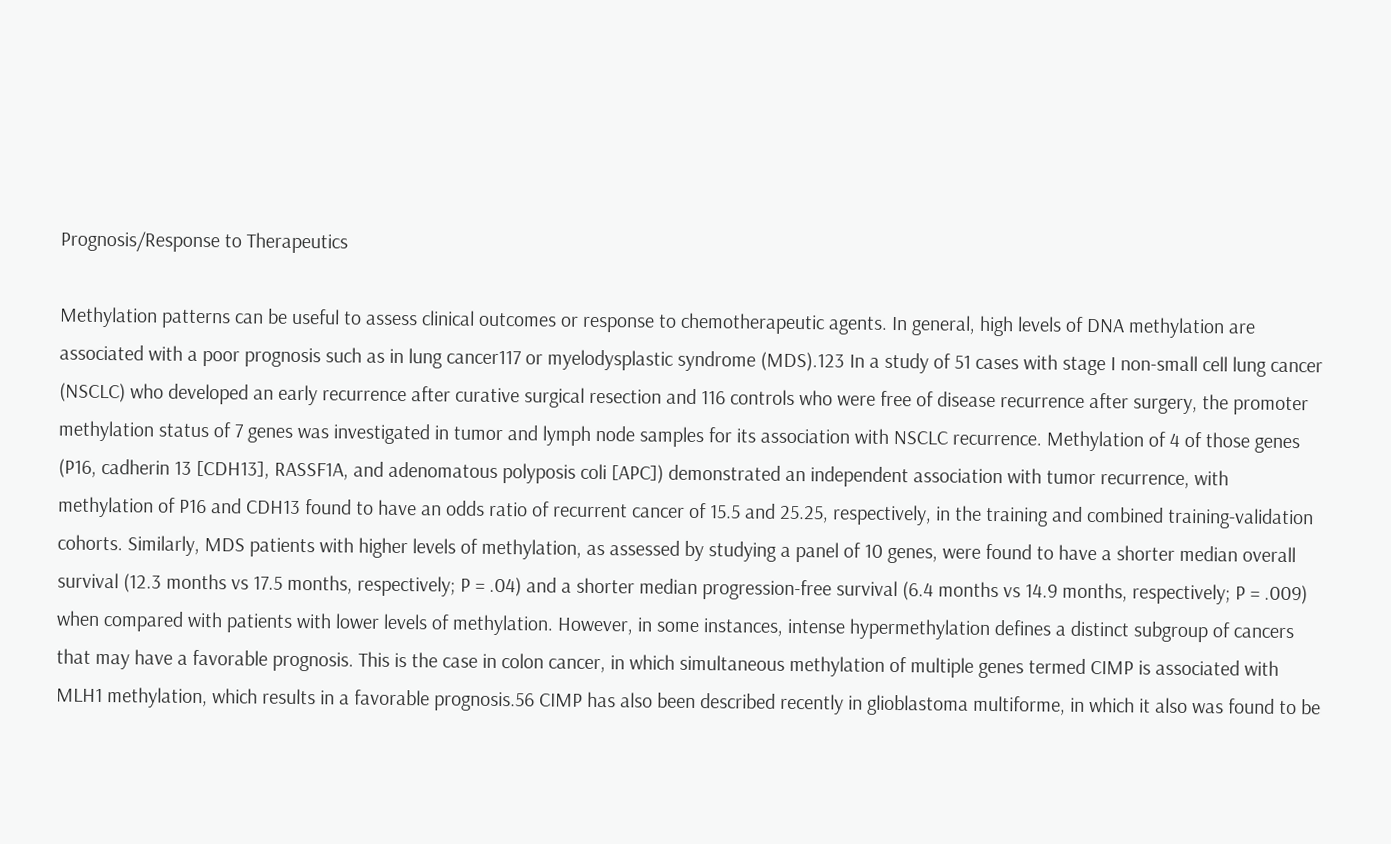Prognosis/Response to Therapeutics

Methylation patterns can be useful to assess clinical outcomes or response to chemotherapeutic agents. In general, high levels of DNA methylation are associated with a poor prognosis such as in lung cancer117 or myelodysplastic syndrome (MDS).123 In a study of 51 cases with stage I non-small cell lung cancer (NSCLC) who developed an early recurrence after curative surgical resection and 116 controls who were free of disease recurrence after surgery, the promoter methylation status of 7 genes was investigated in tumor and lymph node samples for its association with NSCLC recurrence. Methylation of 4 of those genes (P16, cadherin 13 [CDH13], RASSF1A, and adenomatous polyposis coli [APC]) demonstrated an independent association with tumor recurrence, with methylation of P16 and CDH13 found to have an odds ratio of recurrent cancer of 15.5 and 25.25, respectively, in the training and combined training-validation cohorts. Similarly, MDS patients with higher levels of methylation, as assessed by studying a panel of 10 genes, were found to have a shorter median overall survival (12.3 months vs 17.5 months, respectively; P = .04) and a shorter median progression-free survival (6.4 months vs 14.9 months, respectively; P = .009) when compared with patients with lower levels of methylation. However, in some instances, intense hypermethylation defines a distinct subgroup of cancers that may have a favorable prognosis. This is the case in colon cancer, in which simultaneous methylation of multiple genes termed CIMP is associated with MLH1 methylation, which results in a favorable prognosis.56 CIMP has also been described recently in glioblastoma multiforme, in which it also was found to be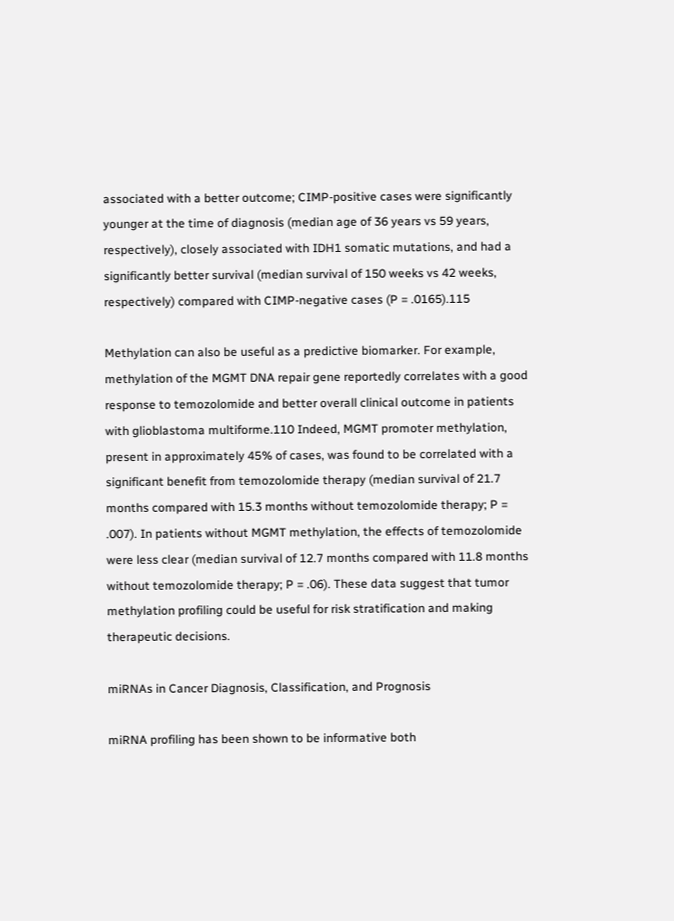associated with a better outcome; CIMP-positive cases were significantly younger at the time of diagnosis (median age of 36 years vs 59 years, respectively), closely associated with IDH1 somatic mutations, and had a significantly better survival (median survival of 150 weeks vs 42 weeks, respectively) compared with CIMP-negative cases (P = .0165).115

Methylation can also be useful as a predictive biomarker. For example, methylation of the MGMT DNA repair gene reportedly correlates with a good response to temozolomide and better overall clinical outcome in patients with glioblastoma multiforme.110 Indeed, MGMT promoter methylation, present in approximately 45% of cases, was found to be correlated with a significant benefit from temozolomide therapy (median survival of 21.7 months compared with 15.3 months without temozolomide therapy; P = .007). In patients without MGMT methylation, the effects of temozolomide were less clear (median survival of 12.7 months compared with 11.8 months without temozolomide therapy; P = .06). These data suggest that tumor methylation profiling could be useful for risk stratification and making therapeutic decisions.

miRNAs in Cancer Diagnosis, Classification, and Prognosis

miRNA profiling has been shown to be informative both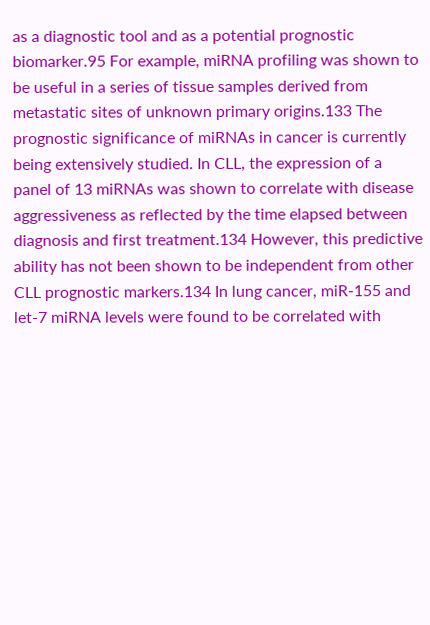as a diagnostic tool and as a potential prognostic biomarker.95 For example, miRNA profiling was shown to be useful in a series of tissue samples derived from metastatic sites of unknown primary origins.133 The prognostic significance of miRNAs in cancer is currently being extensively studied. In CLL, the expression of a panel of 13 miRNAs was shown to correlate with disease aggressiveness as reflected by the time elapsed between diagnosis and first treatment.134 However, this predictive ability has not been shown to be independent from other CLL prognostic markers.134 In lung cancer, miR-155 and let-7 miRNA levels were found to be correlated with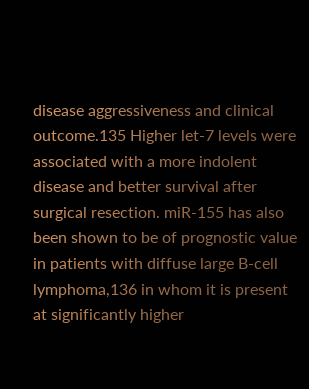disease aggressiveness and clinical outcome.135 Higher let-7 levels were associated with a more indolent disease and better survival after surgical resection. miR-155 has also been shown to be of prognostic value in patients with diffuse large B-cell lymphoma,136 in whom it is present at significantly higher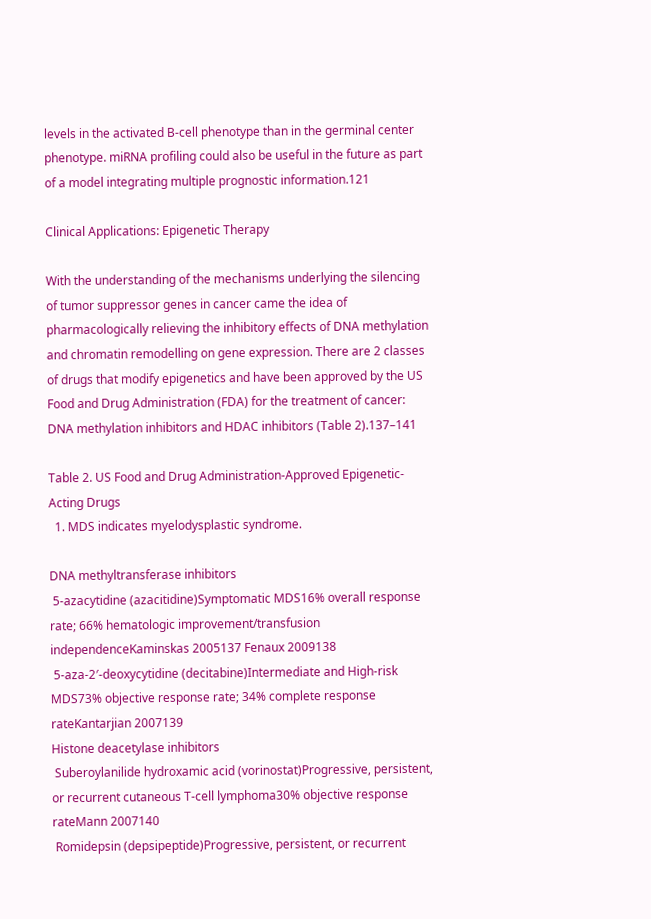levels in the activated B-cell phenotype than in the germinal center phenotype. miRNA profiling could also be useful in the future as part of a model integrating multiple prognostic information.121

Clinical Applications: Epigenetic Therapy

With the understanding of the mechanisms underlying the silencing of tumor suppressor genes in cancer came the idea of pharmacologically relieving the inhibitory effects of DNA methylation and chromatin remodelling on gene expression. There are 2 classes of drugs that modify epigenetics and have been approved by the US Food and Drug Administration (FDA) for the treatment of cancer: DNA methylation inhibitors and HDAC inhibitors (Table 2).137–141

Table 2. US Food and Drug Administration-Approved Epigenetic-Acting Drugs
  1. MDS indicates myelodysplastic syndrome.

DNA methyltransferase inhibitors
 5-azacytidine (azacitidine)Symptomatic MDS16% overall response rate; 66% hematologic improvement/transfusion independenceKaminskas 2005137 Fenaux 2009138
 5-aza-2′-deoxycytidine (decitabine)Intermediate and High-risk MDS73% objective response rate; 34% complete response rateKantarjian 2007139
Histone deacetylase inhibitors
 Suberoylanilide hydroxamic acid (vorinostat)Progressive, persistent, or recurrent cutaneous T-cell lymphoma30% objective response rateMann 2007140
 Romidepsin (depsipeptide)Progressive, persistent, or recurrent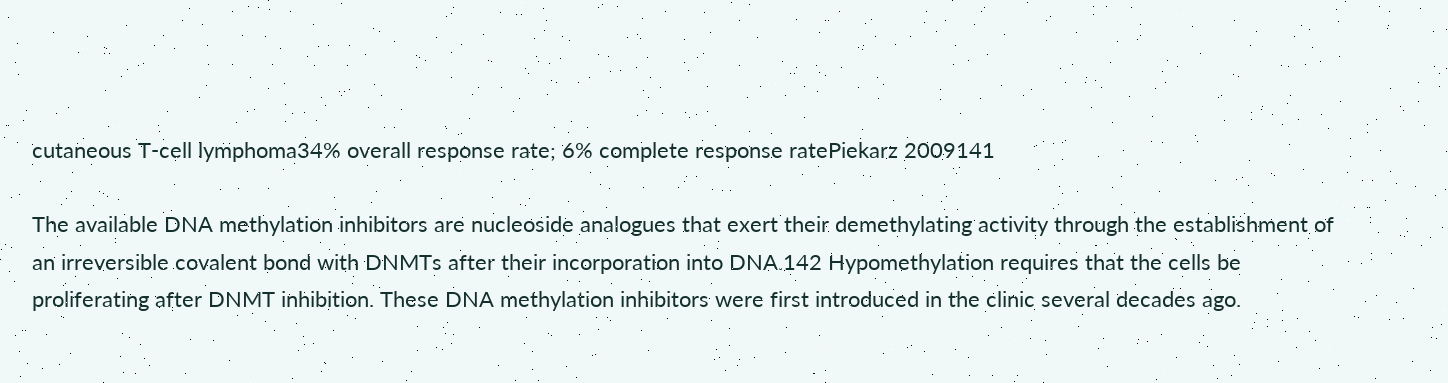cutaneous T-cell lymphoma34% overall response rate; 6% complete response ratePiekarz 2009141

The available DNA methylation inhibitors are nucleoside analogues that exert their demethylating activity through the establishment of an irreversible covalent bond with DNMTs after their incorporation into DNA.142 Hypomethylation requires that the cells be proliferating after DNMT inhibition. These DNA methylation inhibitors were first introduced in the clinic several decades ago.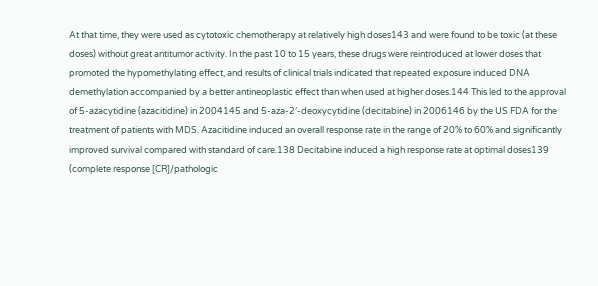At that time, they were used as cytotoxic chemotherapy at relatively high doses143 and were found to be toxic (at these doses) without great antitumor activity. In the past 10 to 15 years, these drugs were reintroduced at lower doses that promoted the hypomethylating effect, and results of clinical trials indicated that repeated exposure induced DNA demethylation accompanied by a better antineoplastic effect than when used at higher doses.144 This led to the approval of 5-azacytidine (azacitidine) in 2004145 and 5-aza-2′-deoxycytidine (decitabine) in 2006146 by the US FDA for the treatment of patients with MDS. Azacitidine induced an overall response rate in the range of 20% to 60% and significantly improved survival compared with standard of care.138 Decitabine induced a high response rate at optimal doses139 (complete response [CR]/pathologic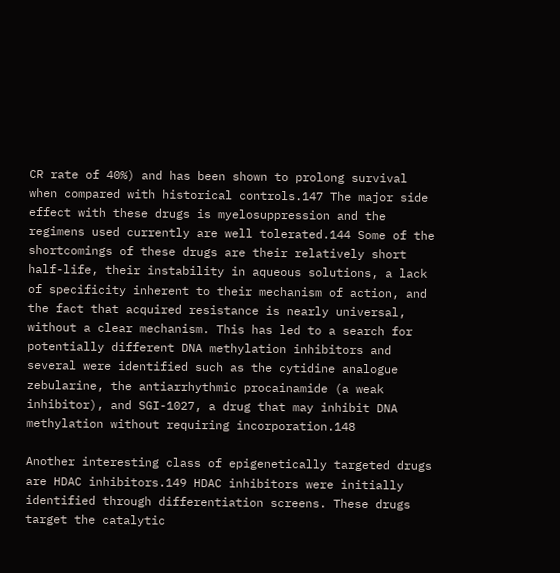CR rate of 40%) and has been shown to prolong survival when compared with historical controls.147 The major side effect with these drugs is myelosuppression and the regimens used currently are well tolerated.144 Some of the shortcomings of these drugs are their relatively short half-life, their instability in aqueous solutions, a lack of specificity inherent to their mechanism of action, and the fact that acquired resistance is nearly universal, without a clear mechanism. This has led to a search for potentially different DNA methylation inhibitors and several were identified such as the cytidine analogue zebularine, the antiarrhythmic procainamide (a weak inhibitor), and SGI-1027, a drug that may inhibit DNA methylation without requiring incorporation.148

Another interesting class of epigenetically targeted drugs are HDAC inhibitors.149 HDAC inhibitors were initially identified through differentiation screens. These drugs target the catalytic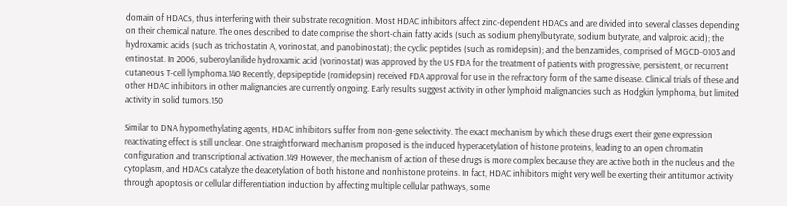domain of HDACs, thus interfering with their substrate recognition. Most HDAC inhibitors affect zinc-dependent HDACs and are divided into several classes depending on their chemical nature. The ones described to date comprise the short-chain fatty acids (such as sodium phenylbutyrate, sodium butyrate, and valproic acid); the hydroxamic acids (such as trichostatin A, vorinostat, and panobinostat); the cyclic peptides (such as romidepsin); and the benzamides, comprised of MGCD-0103 and entinostat. In 2006, suberoylanilide hydroxamic acid (vorinostat) was approved by the US FDA for the treatment of patients with progressive, persistent, or recurrent cutaneous T-cell lymphoma.140 Recently, depsipeptide (romidepsin) received FDA approval for use in the refractory form of the same disease. Clinical trials of these and other HDAC inhibitors in other malignancies are currently ongoing. Early results suggest activity in other lymphoid malignancies such as Hodgkin lymphoma, but limited activity in solid tumors.150

Similar to DNA hypomethylating agents, HDAC inhibitors suffer from non-gene selectivity. The exact mechanism by which these drugs exert their gene expression reactivating effect is still unclear. One straightforward mechanism proposed is the induced hyperacetylation of histone proteins, leading to an open chromatin configuration and transcriptional activation.149 However, the mechanism of action of these drugs is more complex because they are active both in the nucleus and the cytoplasm, and HDACs catalyze the deacetylation of both histone and nonhistone proteins. In fact, HDAC inhibitors might very well be exerting their antitumor activity through apoptosis or cellular differentiation induction by affecting multiple cellular pathways, some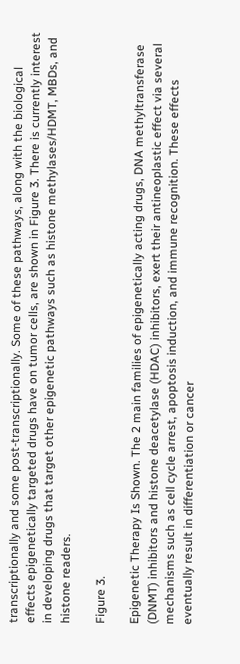transcriptionally and some post-transcriptionally. Some of these pathways, along with the biological effects epigenetically targeted drugs have on tumor cells, are shown in Figure 3. There is currently interest in developing drugs that target other epigenetic pathways such as histone methylases/HDMT, MBDs, and histone readers.

Figure 3.

Epigenetic Therapy Is Shown. The 2 main families of epigenetically acting drugs, DNA methyltransferase (DNMT) inhibitors and histone deacetylase (HDAC) inhibitors, exert their antineoplastic effect via several mechanisms such as cell cycle arrest, apoptosis induction, and immune recognition. These effects eventually result in differentiation or cancer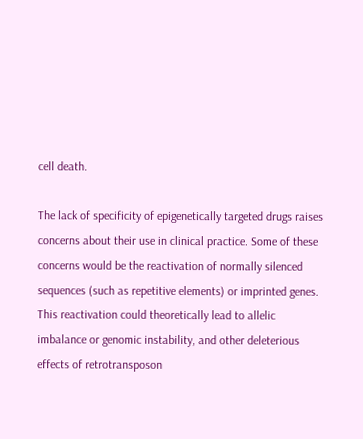cell death.

The lack of specificity of epigenetically targeted drugs raises concerns about their use in clinical practice. Some of these concerns would be the reactivation of normally silenced sequences (such as repetitive elements) or imprinted genes. This reactivation could theoretically lead to allelic imbalance or genomic instability, and other deleterious effects of retrotransposon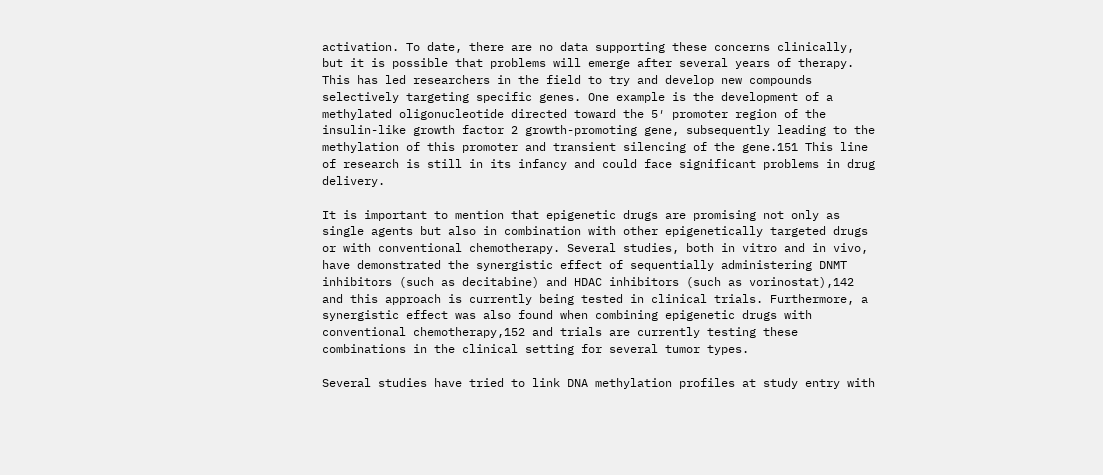activation. To date, there are no data supporting these concerns clinically, but it is possible that problems will emerge after several years of therapy. This has led researchers in the field to try and develop new compounds selectively targeting specific genes. One example is the development of a methylated oligonucleotide directed toward the 5′ promoter region of the insulin-like growth factor 2 growth-promoting gene, subsequently leading to the methylation of this promoter and transient silencing of the gene.151 This line of research is still in its infancy and could face significant problems in drug delivery.

It is important to mention that epigenetic drugs are promising not only as single agents but also in combination with other epigenetically targeted drugs or with conventional chemotherapy. Several studies, both in vitro and in vivo, have demonstrated the synergistic effect of sequentially administering DNMT inhibitors (such as decitabine) and HDAC inhibitors (such as vorinostat),142 and this approach is currently being tested in clinical trials. Furthermore, a synergistic effect was also found when combining epigenetic drugs with conventional chemotherapy,152 and trials are currently testing these combinations in the clinical setting for several tumor types.

Several studies have tried to link DNA methylation profiles at study entry with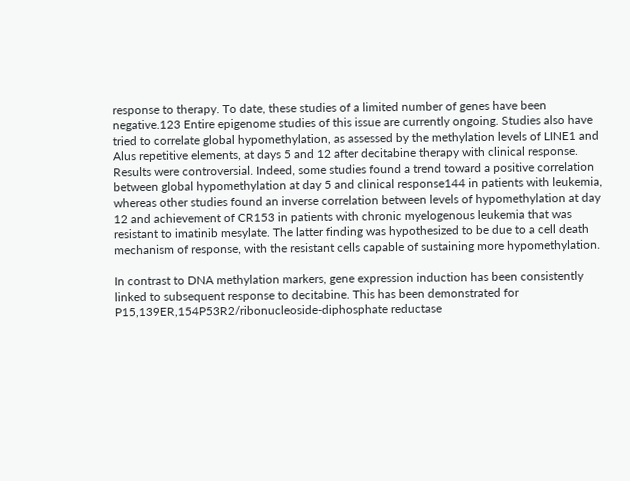response to therapy. To date, these studies of a limited number of genes have been negative.123 Entire epigenome studies of this issue are currently ongoing. Studies also have tried to correlate global hypomethylation, as assessed by the methylation levels of LINE1 and Alus repetitive elements, at days 5 and 12 after decitabine therapy with clinical response. Results were controversial. Indeed, some studies found a trend toward a positive correlation between global hypomethylation at day 5 and clinical response144 in patients with leukemia, whereas other studies found an inverse correlation between levels of hypomethylation at day 12 and achievement of CR153 in patients with chronic myelogenous leukemia that was resistant to imatinib mesylate. The latter finding was hypothesized to be due to a cell death mechanism of response, with the resistant cells capable of sustaining more hypomethylation.

In contrast to DNA methylation markers, gene expression induction has been consistently linked to subsequent response to decitabine. This has been demonstrated for P15,139ER,154P53R2/ribonucleoside-diphosphate reductase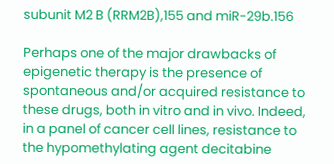subunit M2 B (RRM2B),155 and miR-29b.156

Perhaps one of the major drawbacks of epigenetic therapy is the presence of spontaneous and/or acquired resistance to these drugs, both in vitro and in vivo. Indeed, in a panel of cancer cell lines, resistance to the hypomethylating agent decitabine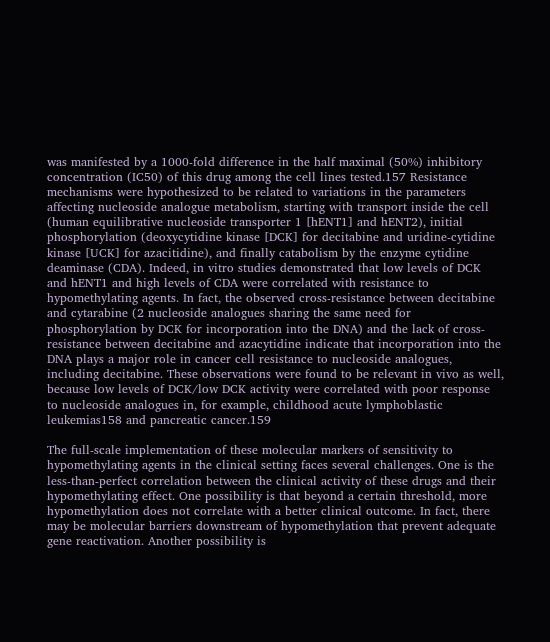was manifested by a 1000-fold difference in the half maximal (50%) inhibitory concentration (IC50) of this drug among the cell lines tested.157 Resistance mechanisms were hypothesized to be related to variations in the parameters affecting nucleoside analogue metabolism, starting with transport inside the cell (human equilibrative nucleoside transporter 1 [hENT1] and hENT2), initial phosphorylation (deoxycytidine kinase [DCK] for decitabine and uridine-cytidine kinase [UCK] for azacitidine), and finally catabolism by the enzyme cytidine deaminase (CDA). Indeed, in vitro studies demonstrated that low levels of DCK and hENT1 and high levels of CDA were correlated with resistance to hypomethylating agents. In fact, the observed cross-resistance between decitabine and cytarabine (2 nucleoside analogues sharing the same need for phosphorylation by DCK for incorporation into the DNA) and the lack of cross-resistance between decitabine and azacytidine indicate that incorporation into the DNA plays a major role in cancer cell resistance to nucleoside analogues, including decitabine. These observations were found to be relevant in vivo as well, because low levels of DCK/low DCK activity were correlated with poor response to nucleoside analogues in, for example, childhood acute lymphoblastic leukemias158 and pancreatic cancer.159

The full-scale implementation of these molecular markers of sensitivity to hypomethylating agents in the clinical setting faces several challenges. One is the less-than-perfect correlation between the clinical activity of these drugs and their hypomethylating effect. One possibility is that beyond a certain threshold, more hypomethylation does not correlate with a better clinical outcome. In fact, there may be molecular barriers downstream of hypomethylation that prevent adequate gene reactivation. Another possibility is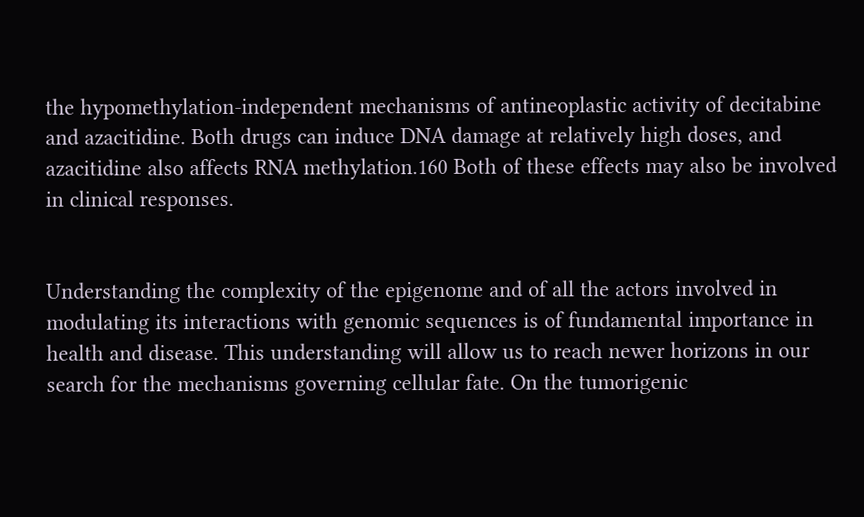the hypomethylation-independent mechanisms of antineoplastic activity of decitabine and azacitidine. Both drugs can induce DNA damage at relatively high doses, and azacitidine also affects RNA methylation.160 Both of these effects may also be involved in clinical responses.


Understanding the complexity of the epigenome and of all the actors involved in modulating its interactions with genomic sequences is of fundamental importance in health and disease. This understanding will allow us to reach newer horizons in our search for the mechanisms governing cellular fate. On the tumorigenic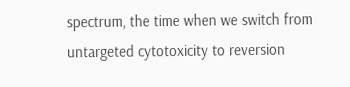spectrum, the time when we switch from untargeted cytotoxicity to reversion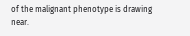of the malignant phenotype is drawing near.